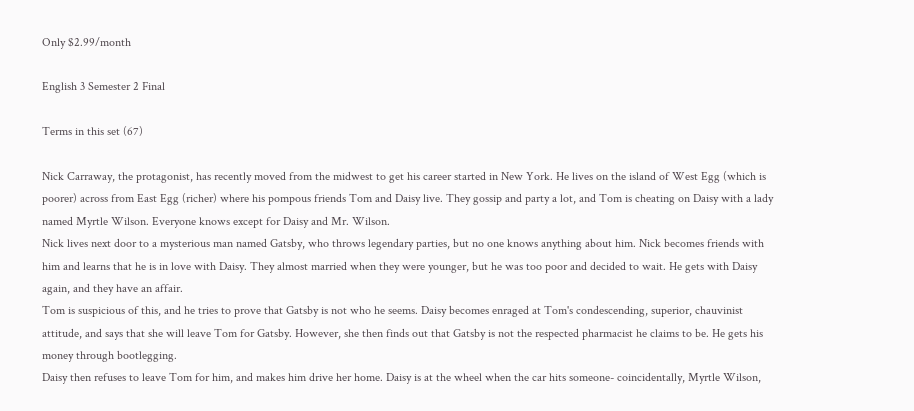Only $2.99/month

English 3 Semester 2 Final

Terms in this set (67)

Nick Carraway, the protagonist, has recently moved from the midwest to get his career started in New York. He lives on the island of West Egg (which is poorer) across from East Egg (richer) where his pompous friends Tom and Daisy live. They gossip and party a lot, and Tom is cheating on Daisy with a lady named Myrtle Wilson. Everyone knows except for Daisy and Mr. Wilson.
Nick lives next door to a mysterious man named Gatsby, who throws legendary parties, but no one knows anything about him. Nick becomes friends with him and learns that he is in love with Daisy. They almost married when they were younger, but he was too poor and decided to wait. He gets with Daisy again, and they have an affair.
Tom is suspicious of this, and he tries to prove that Gatsby is not who he seems. Daisy becomes enraged at Tom's condescending, superior, chauvinist attitude, and says that she will leave Tom for Gatsby. However, she then finds out that Gatsby is not the respected pharmacist he claims to be. He gets his money through bootlegging.
Daisy then refuses to leave Tom for him, and makes him drive her home. Daisy is at the wheel when the car hits someone- coincidentally, Myrtle Wilson,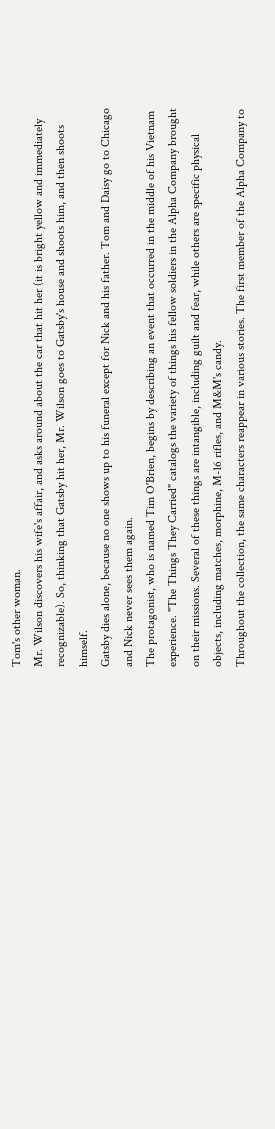Tom's other woman.
Mr. Wilson discovers his wife's affair, and asks around about the car that hit her (it is bright yellow and immediately recognizable). So, thinking that Gatsby hit her, Mr. Wilson goes to Gatsby's house and shoots him, and then shoots himself.
Gatsby dies alone, because no one shows up to his funeral except for Nick and his father. Tom and Daisy go to Chicago and Nick never sees them again.
The protagonist, who is named Tim O'Brien, begins by describing an event that occurred in the middle of his Vietnam experience. "The Things They Carried" catalogs the variety of things his fellow soldiers in the Alpha Company brought on their missions. Several of these things are intangible, including guilt and fear, while others are specific physical objects, including matches, morphine, M-16 rifles, and M&M's candy.
Throughout the collection, the same characters reappear in various stories. The first member of the Alpha Company to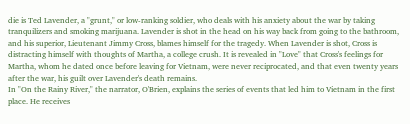die is Ted Lavender, a "grunt," or low-ranking soldier, who deals with his anxiety about the war by taking tranquilizers and smoking marijuana. Lavender is shot in the head on his way back from going to the bathroom, and his superior, Lieutenant Jimmy Cross, blames himself for the tragedy. When Lavender is shot, Cross is distracting himself with thoughts of Martha, a college crush. It is revealed in "Love" that Cross's feelings for Martha, whom he dated once before leaving for Vietnam, were never reciprocated, and that even twenty years after the war, his guilt over Lavender's death remains.
In "On the Rainy River," the narrator, O'Brien, explains the series of events that led him to Vietnam in the first place. He receives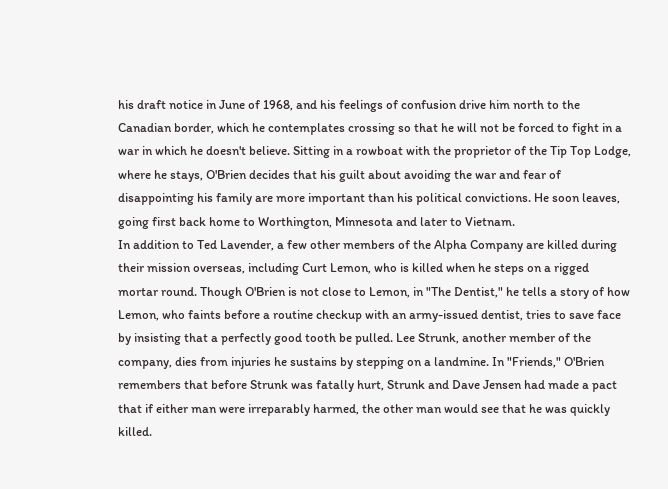his draft notice in June of 1968, and his feelings of confusion drive him north to the Canadian border, which he contemplates crossing so that he will not be forced to fight in a war in which he doesn't believe. Sitting in a rowboat with the proprietor of the Tip Top Lodge, where he stays, O'Brien decides that his guilt about avoiding the war and fear of disappointing his family are more important than his political convictions. He soon leaves, going first back home to Worthington, Minnesota and later to Vietnam.
In addition to Ted Lavender, a few other members of the Alpha Company are killed during their mission overseas, including Curt Lemon, who is killed when he steps on a rigged mortar round. Though O'Brien is not close to Lemon, in "The Dentist," he tells a story of how Lemon, who faints before a routine checkup with an army-issued dentist, tries to save face by insisting that a perfectly good tooth be pulled. Lee Strunk, another member of the company, dies from injuries he sustains by stepping on a landmine. In "Friends," O'Brien remembers that before Strunk was fatally hurt, Strunk and Dave Jensen had made a pact that if either man were irreparably harmed, the other man would see that he was quickly killed.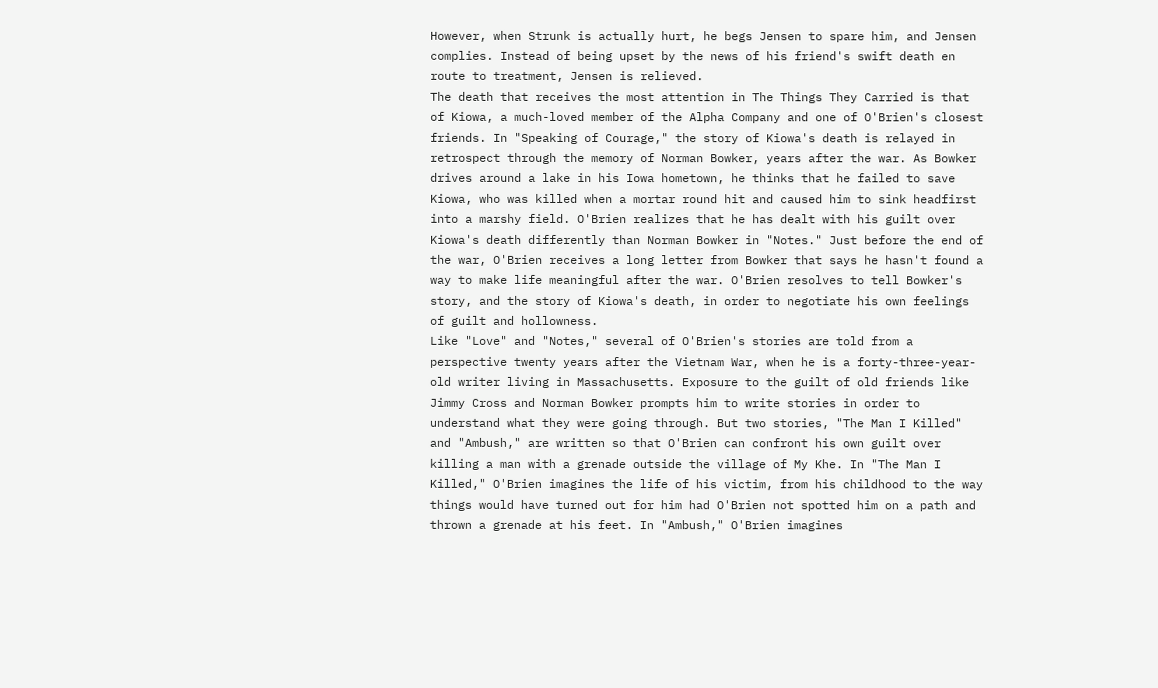However, when Strunk is actually hurt, he begs Jensen to spare him, and Jensen complies. Instead of being upset by the news of his friend's swift death en route to treatment, Jensen is relieved.
The death that receives the most attention in The Things They Carried is that of Kiowa, a much-loved member of the Alpha Company and one of O'Brien's closest friends. In "Speaking of Courage," the story of Kiowa's death is relayed in retrospect through the memory of Norman Bowker, years after the war. As Bowker drives around a lake in his Iowa hometown, he thinks that he failed to save Kiowa, who was killed when a mortar round hit and caused him to sink headfirst into a marshy field. O'Brien realizes that he has dealt with his guilt over Kiowa's death differently than Norman Bowker in "Notes." Just before the end of the war, O'Brien receives a long letter from Bowker that says he hasn't found a way to make life meaningful after the war. O'Brien resolves to tell Bowker's story, and the story of Kiowa's death, in order to negotiate his own feelings of guilt and hollowness.
Like "Love" and "Notes," several of O'Brien's stories are told from a perspective twenty years after the Vietnam War, when he is a forty-three-year-old writer living in Massachusetts. Exposure to the guilt of old friends like Jimmy Cross and Norman Bowker prompts him to write stories in order to understand what they were going through. But two stories, "The Man I Killed" and "Ambush," are written so that O'Brien can confront his own guilt over killing a man with a grenade outside the village of My Khe. In "The Man I Killed," O'Brien imagines the life of his victim, from his childhood to the way things would have turned out for him had O'Brien not spotted him on a path and thrown a grenade at his feet. In "Ambush," O'Brien imagines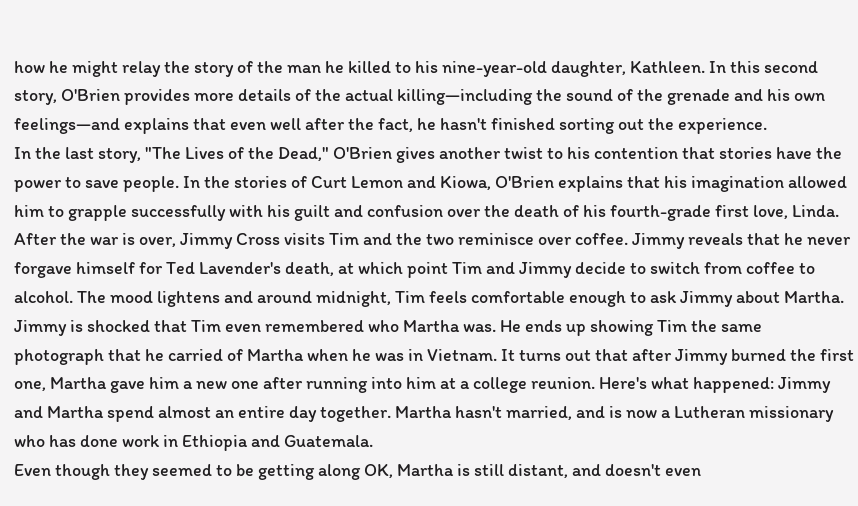how he might relay the story of the man he killed to his nine-year-old daughter, Kathleen. In this second story, O'Brien provides more details of the actual killing—including the sound of the grenade and his own feelings—and explains that even well after the fact, he hasn't finished sorting out the experience.
In the last story, "The Lives of the Dead," O'Brien gives another twist to his contention that stories have the power to save people. In the stories of Curt Lemon and Kiowa, O'Brien explains that his imagination allowed him to grapple successfully with his guilt and confusion over the death of his fourth-grade first love, Linda.
After the war is over, Jimmy Cross visits Tim and the two reminisce over coffee. Jimmy reveals that he never forgave himself for Ted Lavender's death, at which point Tim and Jimmy decide to switch from coffee to alcohol. The mood lightens and around midnight, Tim feels comfortable enough to ask Jimmy about Martha. Jimmy is shocked that Tim even remembered who Martha was. He ends up showing Tim the same photograph that he carried of Martha when he was in Vietnam. It turns out that after Jimmy burned the first one, Martha gave him a new one after running into him at a college reunion. Here's what happened: Jimmy and Martha spend almost an entire day together. Martha hasn't married, and is now a Lutheran missionary who has done work in Ethiopia and Guatemala.
Even though they seemed to be getting along OK, Martha is still distant, and doesn't even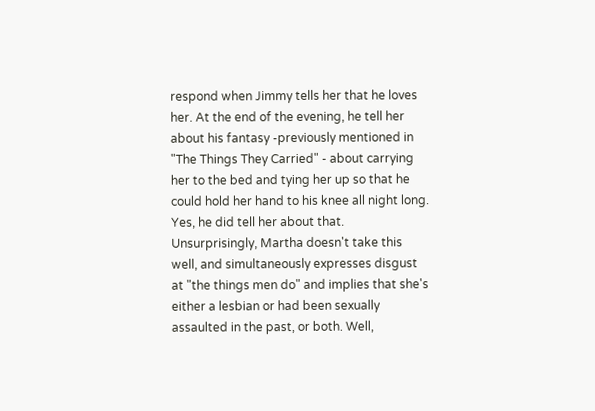respond when Jimmy tells her that he loves her. At the end of the evening, he tell her about his fantasy -previously mentioned in "The Things They Carried" - about carrying her to the bed and tying her up so that he could hold her hand to his knee all night long. Yes, he did tell her about that. Unsurprisingly, Martha doesn't take this well, and simultaneously expresses disgust at "the things men do" and implies that she's either a lesbian or had been sexually assaulted in the past, or both. Well,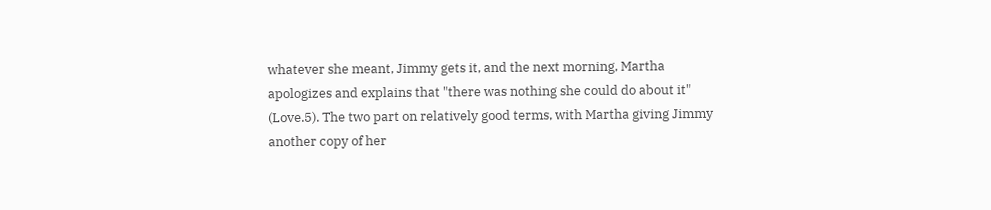whatever she meant, Jimmy gets it, and the next morning, Martha apologizes and explains that "there was nothing she could do about it" (Love.5). The two part on relatively good terms, with Martha giving Jimmy another copy of her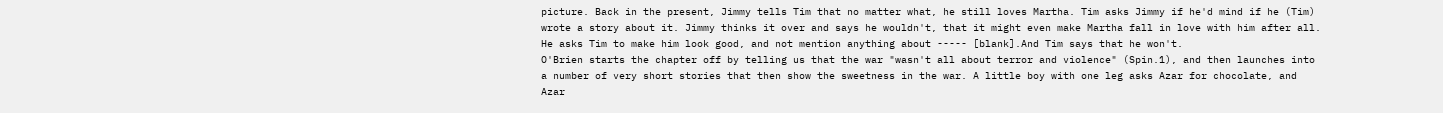picture. Back in the present, Jimmy tells Tim that no matter what, he still loves Martha. Tim asks Jimmy if he'd mind if he (Tim) wrote a story about it. Jimmy thinks it over and says he wouldn't, that it might even make Martha fall in love with him after all. He asks Tim to make him look good, and not mention anything about ----- [blank].And Tim says that he won't.
O'Brien starts the chapter off by telling us that the war "wasn't all about terror and violence" (Spin.1), and then launches into a number of very short stories that then show the sweetness in the war. A little boy with one leg asks Azar for chocolate, and Azar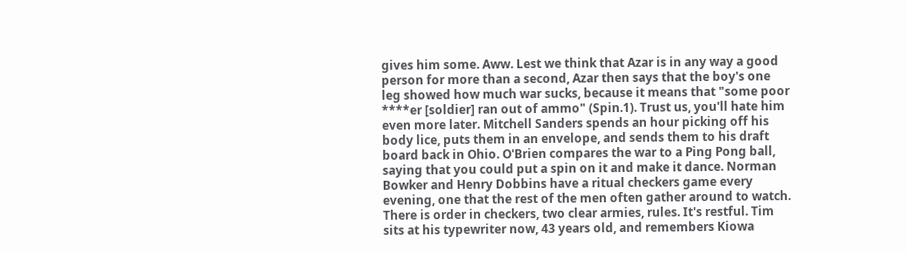gives him some. Aww. Lest we think that Azar is in any way a good person for more than a second, Azar then says that the boy's one leg showed how much war sucks, because it means that "some poor ****er [soldier] ran out of ammo" (Spin.1). Trust us, you'll hate him even more later. Mitchell Sanders spends an hour picking off his body lice, puts them in an envelope, and sends them to his draft board back in Ohio. O'Brien compares the war to a Ping Pong ball, saying that you could put a spin on it and make it dance. Norman Bowker and Henry Dobbins have a ritual checkers game every evening, one that the rest of the men often gather around to watch. There is order in checkers, two clear armies, rules. It's restful. Tim sits at his typewriter now, 43 years old, and remembers Kiowa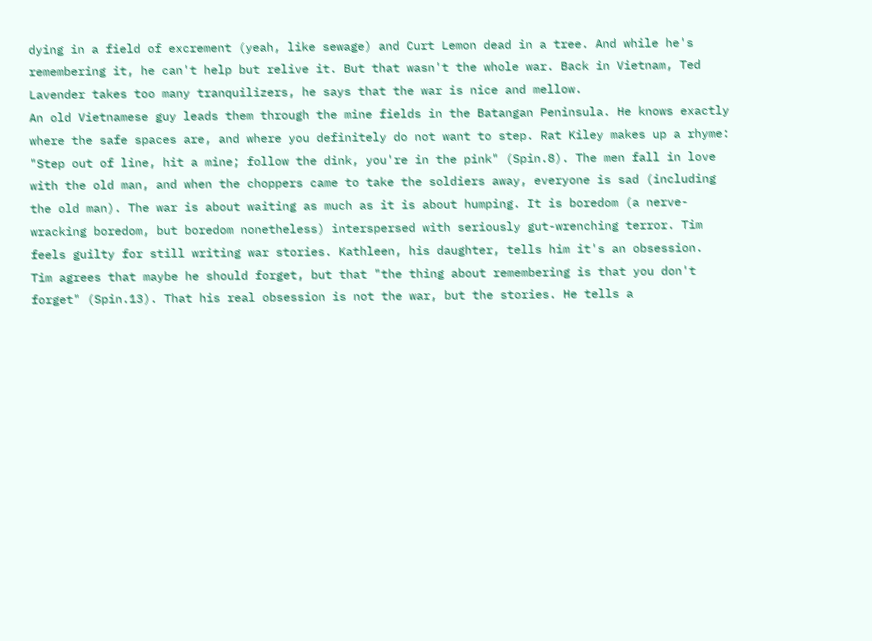dying in a field of excrement (yeah, like sewage) and Curt Lemon dead in a tree. And while he's remembering it, he can't help but relive it. But that wasn't the whole war. Back in Vietnam, Ted Lavender takes too many tranquilizers, he says that the war is nice and mellow.
An old Vietnamese guy leads them through the mine fields in the Batangan Peninsula. He knows exactly where the safe spaces are, and where you definitely do not want to step. Rat Kiley makes up a rhyme: "Step out of line, hit a mine; follow the dink, you're in the pink" (Spin.8). The men fall in love with the old man, and when the choppers came to take the soldiers away, everyone is sad (including the old man). The war is about waiting as much as it is about humping. It is boredom (a nerve-wracking boredom, but boredom nonetheless) interspersed with seriously gut-wrenching terror. Tim feels guilty for still writing war stories. Kathleen, his daughter, tells him it's an obsession.
Tim agrees that maybe he should forget, but that "the thing about remembering is that you don't forget" (Spin.13). That his real obsession is not the war, but the stories. He tells a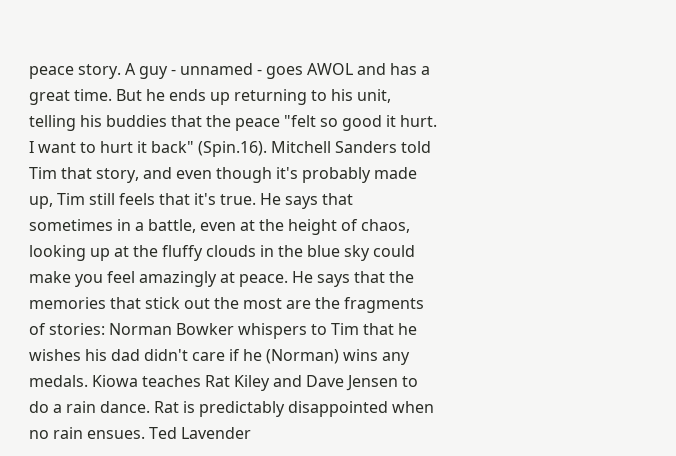peace story. A guy - unnamed - goes AWOL and has a great time. But he ends up returning to his unit, telling his buddies that the peace "felt so good it hurt. I want to hurt it back" (Spin.16). Mitchell Sanders told Tim that story, and even though it's probably made up, Tim still feels that it's true. He says that sometimes in a battle, even at the height of chaos, looking up at the fluffy clouds in the blue sky could make you feel amazingly at peace. He says that the memories that stick out the most are the fragments of stories: Norman Bowker whispers to Tim that he wishes his dad didn't care if he (Norman) wins any medals. Kiowa teaches Rat Kiley and Dave Jensen to do a rain dance. Rat is predictably disappointed when no rain ensues. Ted Lavender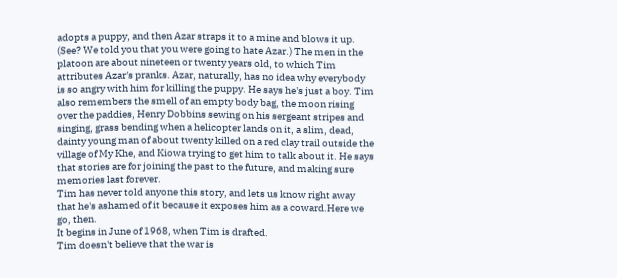adopts a puppy, and then Azar straps it to a mine and blows it up. (See? We told you that you were going to hate Azar.) The men in the platoon are about nineteen or twenty years old, to which Tim attributes Azar's pranks. Azar, naturally, has no idea why everybody is so angry with him for killing the puppy. He says he's just a boy. Tim also remembers the smell of an empty body bag, the moon rising over the paddies, Henry Dobbins sewing on his sergeant stripes and singing, grass bending when a helicopter lands on it, a slim, dead, dainty young man of about twenty killed on a red clay trail outside the village of My Khe, and Kiowa trying to get him to talk about it. He says that stories are for joining the past to the future, and making sure memories last forever.
Tim has never told anyone this story, and lets us know right away that he's ashamed of it because it exposes him as a coward.Here we go, then.
It begins in June of 1968, when Tim is drafted.
Tim doesn't believe that the war is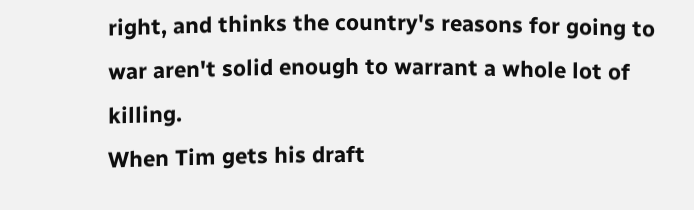right, and thinks the country's reasons for going to war aren't solid enough to warrant a whole lot of killing.
When Tim gets his draft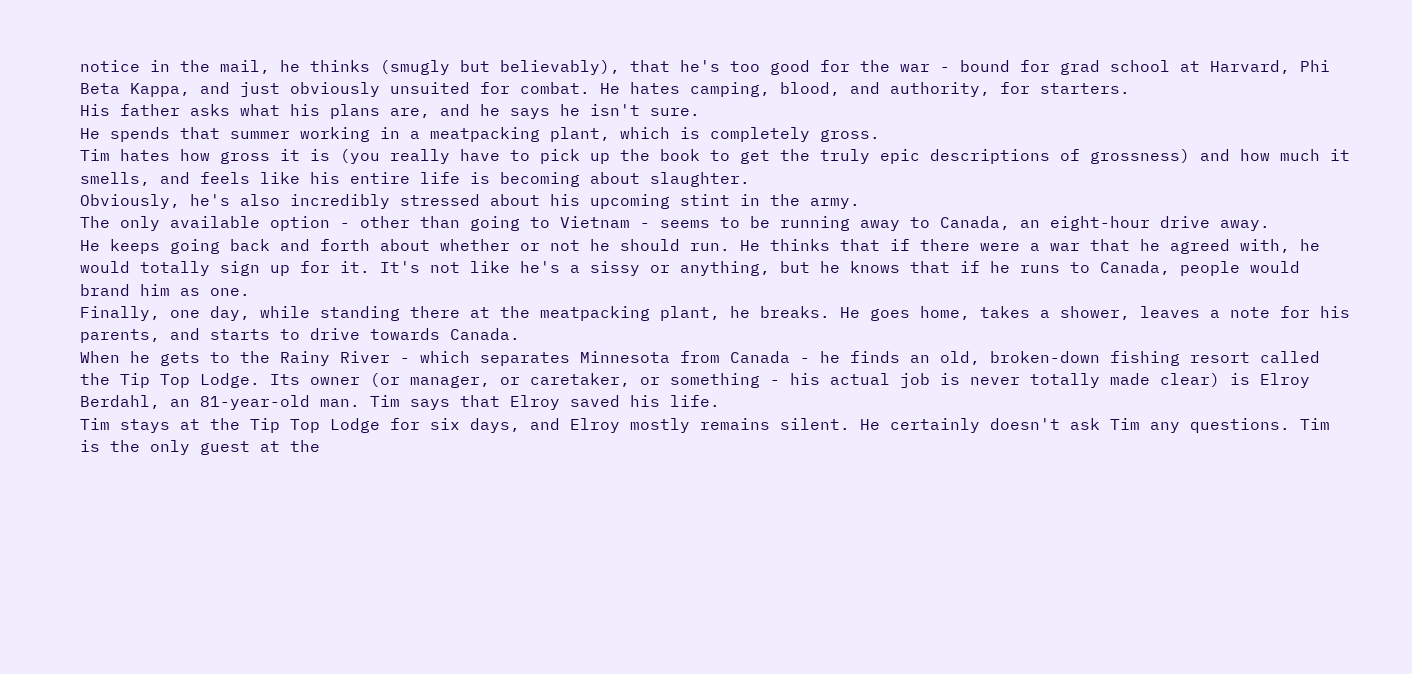notice in the mail, he thinks (smugly but believably), that he's too good for the war - bound for grad school at Harvard, Phi Beta Kappa, and just obviously unsuited for combat. He hates camping, blood, and authority, for starters.
His father asks what his plans are, and he says he isn't sure.
He spends that summer working in a meatpacking plant, which is completely gross.
Tim hates how gross it is (you really have to pick up the book to get the truly epic descriptions of grossness) and how much it smells, and feels like his entire life is becoming about slaughter.
Obviously, he's also incredibly stressed about his upcoming stint in the army.
The only available option - other than going to Vietnam - seems to be running away to Canada, an eight-hour drive away.
He keeps going back and forth about whether or not he should run. He thinks that if there were a war that he agreed with, he would totally sign up for it. It's not like he's a sissy or anything, but he knows that if he runs to Canada, people would brand him as one.
Finally, one day, while standing there at the meatpacking plant, he breaks. He goes home, takes a shower, leaves a note for his parents, and starts to drive towards Canada.
When he gets to the Rainy River - which separates Minnesota from Canada - he finds an old, broken-down fishing resort called the Tip Top Lodge. Its owner (or manager, or caretaker, or something - his actual job is never totally made clear) is Elroy Berdahl, an 81-year-old man. Tim says that Elroy saved his life.
Tim stays at the Tip Top Lodge for six days, and Elroy mostly remains silent. He certainly doesn't ask Tim any questions. Tim is the only guest at the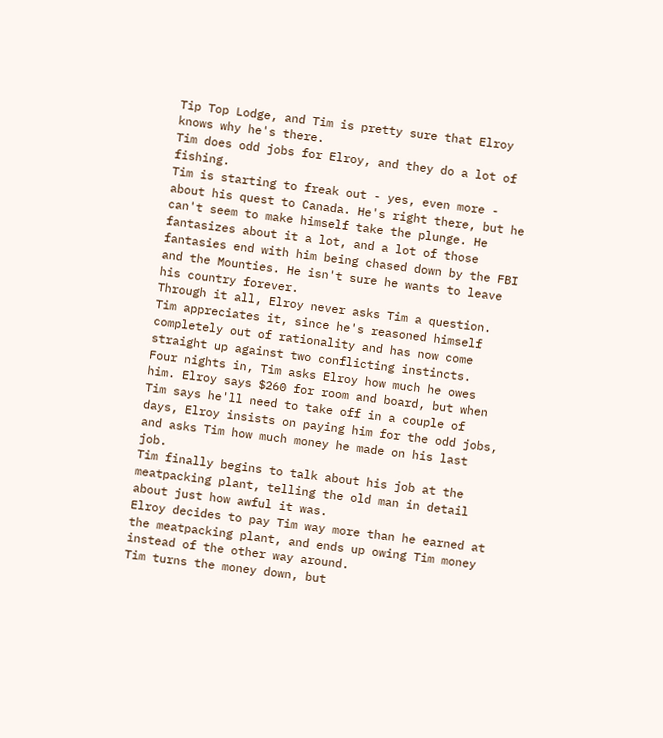Tip Top Lodge, and Tim is pretty sure that Elroy knows why he's there.
Tim does odd jobs for Elroy, and they do a lot of fishing.
Tim is starting to freak out - yes, even more - about his quest to Canada. He's right there, but he can't seem to make himself take the plunge. He fantasizes about it a lot, and a lot of those fantasies end with him being chased down by the FBI and the Mounties. He isn't sure he wants to leave his country forever.
Through it all, Elroy never asks Tim a question. Tim appreciates it, since he's reasoned himself completely out of rationality and has now come straight up against two conflicting instincts.
Four nights in, Tim asks Elroy how much he owes him. Elroy says $260 for room and board, but when Tim says he'll need to take off in a couple of days, Elroy insists on paying him for the odd jobs, and asks Tim how much money he made on his last job.
Tim finally begins to talk about his job at the meatpacking plant, telling the old man in detail about just how awful it was.
Elroy decides to pay Tim way more than he earned at the meatpacking plant, and ends up owing Tim money instead of the other way around.
Tim turns the money down, but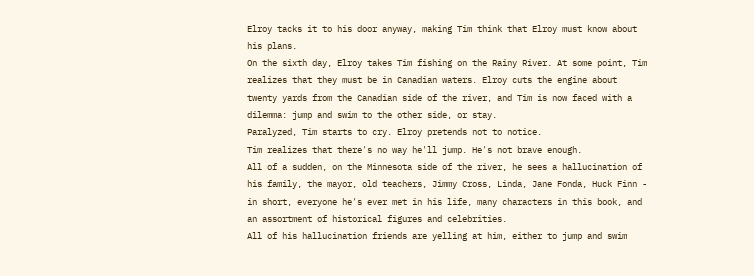Elroy tacks it to his door anyway, making Tim think that Elroy must know about his plans.
On the sixth day, Elroy takes Tim fishing on the Rainy River. At some point, Tim realizes that they must be in Canadian waters. Elroy cuts the engine about twenty yards from the Canadian side of the river, and Tim is now faced with a dilemma: jump and swim to the other side, or stay.
Paralyzed, Tim starts to cry. Elroy pretends not to notice.
Tim realizes that there's no way he'll jump. He's not brave enough.
All of a sudden, on the Minnesota side of the river, he sees a hallucination of his family, the mayor, old teachers, Jimmy Cross, Linda, Jane Fonda, Huck Finn - in short, everyone he's ever met in his life, many characters in this book, and an assortment of historical figures and celebrities.
All of his hallucination friends are yelling at him, either to jump and swim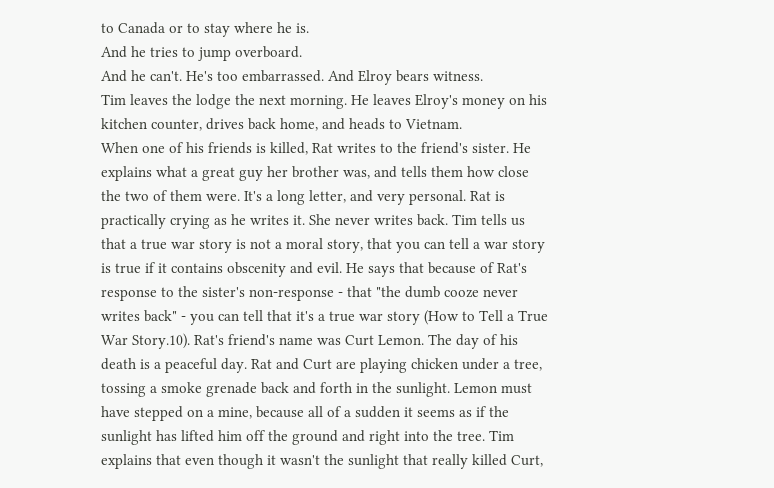to Canada or to stay where he is.
And he tries to jump overboard.
And he can't. He's too embarrassed. And Elroy bears witness.
Tim leaves the lodge the next morning. He leaves Elroy's money on his kitchen counter, drives back home, and heads to Vietnam.
When one of his friends is killed, Rat writes to the friend's sister. He explains what a great guy her brother was, and tells them how close the two of them were. It's a long letter, and very personal. Rat is practically crying as he writes it. She never writes back. Tim tells us that a true war story is not a moral story, that you can tell a war story is true if it contains obscenity and evil. He says that because of Rat's response to the sister's non-response - that "the dumb cooze never writes back" - you can tell that it's a true war story (How to Tell a True War Story.10). Rat's friend's name was Curt Lemon. The day of his death is a peaceful day. Rat and Curt are playing chicken under a tree, tossing a smoke grenade back and forth in the sunlight. Lemon must have stepped on a mine, because all of a sudden it seems as if the sunlight has lifted him off the ground and right into the tree. Tim explains that even though it wasn't the sunlight that really killed Curt,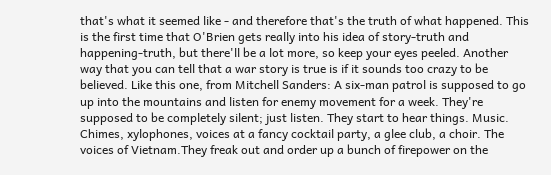that's what it seemed like - and therefore that's the truth of what happened. This is the first time that O'Brien gets really into his idea of story-truth and happening-truth, but there'll be a lot more, so keep your eyes peeled. Another way that you can tell that a war story is true is if it sounds too crazy to be believed. Like this one, from Mitchell Sanders: A six-man patrol is supposed to go up into the mountains and listen for enemy movement for a week. They're supposed to be completely silent; just listen. They start to hear things. Music. Chimes, xylophones, voices at a fancy cocktail party, a glee club, a choir. The voices of Vietnam.They freak out and order up a bunch of firepower on the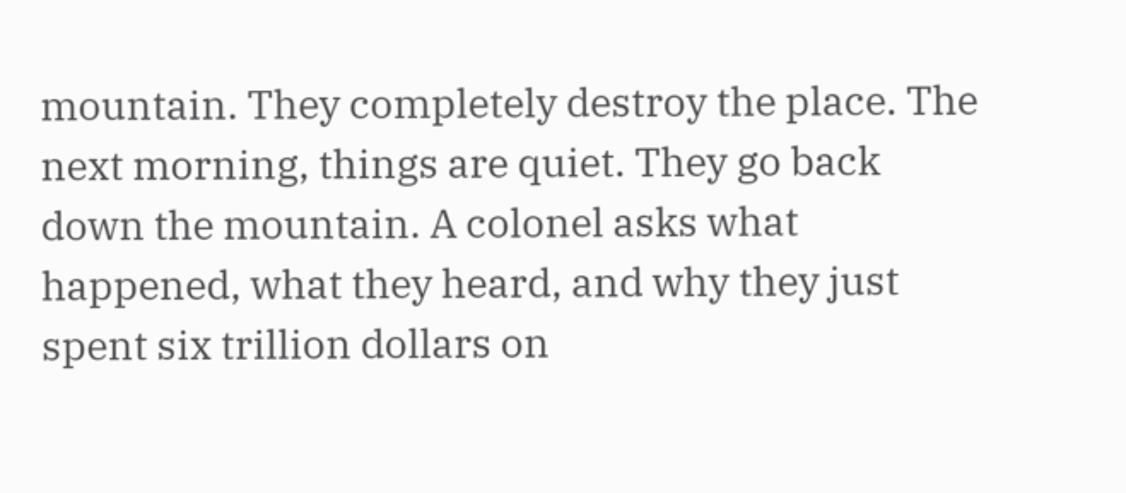mountain. They completely destroy the place. The next morning, things are quiet. They go back down the mountain. A colonel asks what happened, what they heard, and why they just spent six trillion dollars on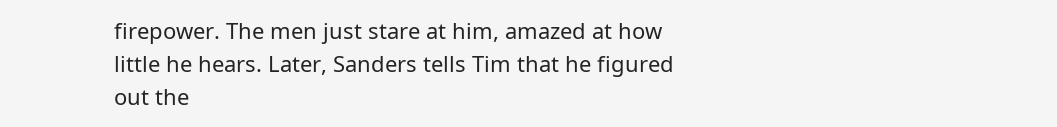firepower. The men just stare at him, amazed at how little he hears. Later, Sanders tells Tim that he figured out the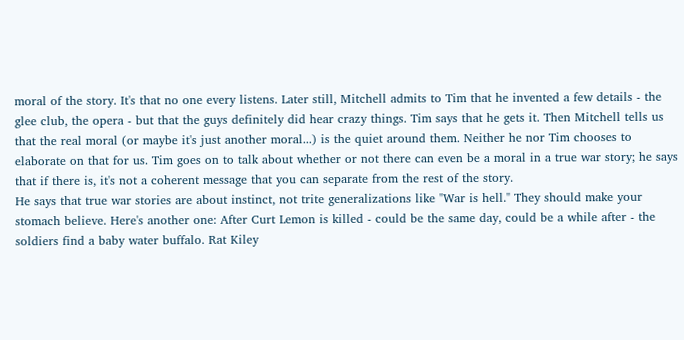moral of the story. It's that no one every listens. Later still, Mitchell admits to Tim that he invented a few details - the glee club, the opera - but that the guys definitely did hear crazy things. Tim says that he gets it. Then Mitchell tells us that the real moral (or maybe it's just another moral...) is the quiet around them. Neither he nor Tim chooses to elaborate on that for us. Tim goes on to talk about whether or not there can even be a moral in a true war story; he says that if there is, it's not a coherent message that you can separate from the rest of the story.
He says that true war stories are about instinct, not trite generalizations like "War is hell." They should make your stomach believe. Here's another one: After Curt Lemon is killed - could be the same day, could be a while after - the soldiers find a baby water buffalo. Rat Kiley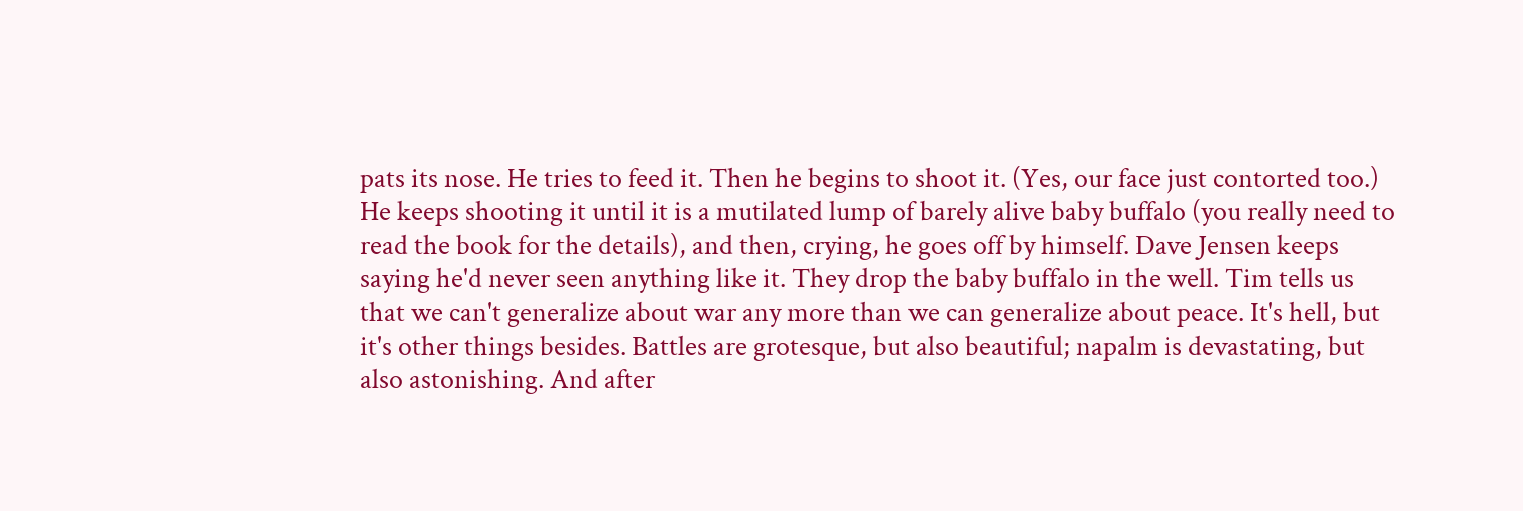pats its nose. He tries to feed it. Then he begins to shoot it. (Yes, our face just contorted too.) He keeps shooting it until it is a mutilated lump of barely alive baby buffalo (you really need to read the book for the details), and then, crying, he goes off by himself. Dave Jensen keeps saying he'd never seen anything like it. They drop the baby buffalo in the well. Tim tells us that we can't generalize about war any more than we can generalize about peace. It's hell, but it's other things besides. Battles are grotesque, but also beautiful; napalm is devastating, but also astonishing. And after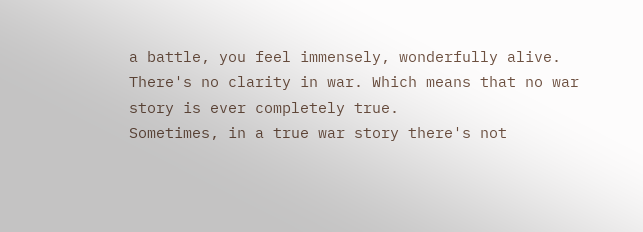a battle, you feel immensely, wonderfully alive. There's no clarity in war. Which means that no war story is ever completely true.
Sometimes, in a true war story there's not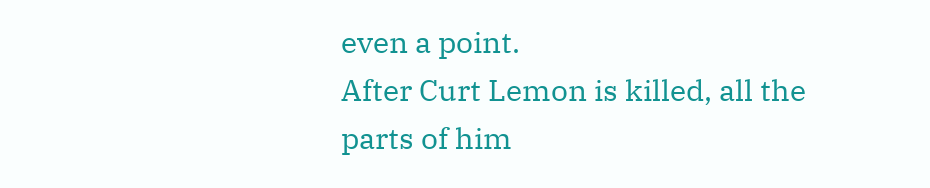even a point.
After Curt Lemon is killed, all the parts of him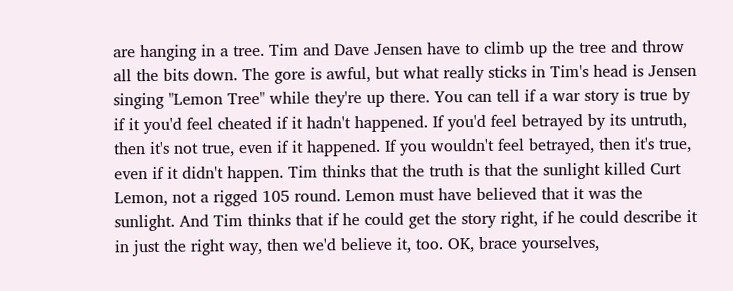are hanging in a tree. Tim and Dave Jensen have to climb up the tree and throw all the bits down. The gore is awful, but what really sticks in Tim's head is Jensen singing "Lemon Tree" while they're up there. You can tell if a war story is true by if it you'd feel cheated if it hadn't happened. If you'd feel betrayed by its untruth, then it's not true, even if it happened. If you wouldn't feel betrayed, then it's true, even if it didn't happen. Tim thinks that the truth is that the sunlight killed Curt Lemon, not a rigged 105 round. Lemon must have believed that it was the sunlight. And Tim thinks that if he could get the story right, if he could describe it in just the right way, then we'd believe it, too. OK, brace yourselves,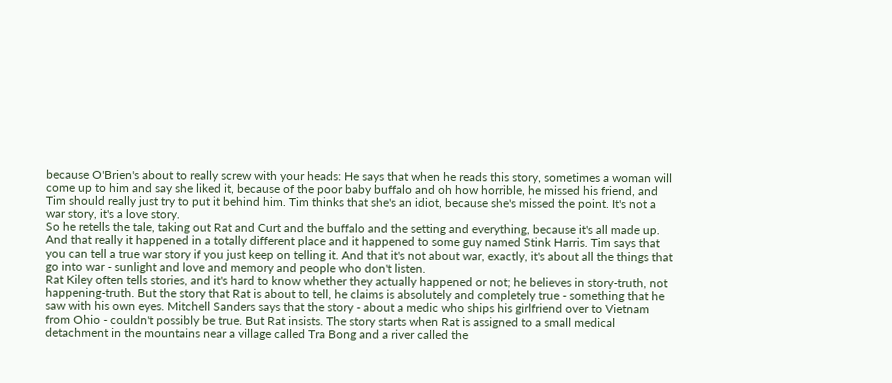because O'Brien's about to really screw with your heads: He says that when he reads this story, sometimes a woman will come up to him and say she liked it, because of the poor baby buffalo and oh how horrible, he missed his friend, and Tim should really just try to put it behind him. Tim thinks that she's an idiot, because she's missed the point. It's not a war story, it's a love story.
So he retells the tale, taking out Rat and Curt and the buffalo and the setting and everything, because it's all made up. And that really it happened in a totally different place and it happened to some guy named Stink Harris. Tim says that you can tell a true war story if you just keep on telling it. And that it's not about war, exactly, it's about all the things that go into war - sunlight and love and memory and people who don't listen.
Rat Kiley often tells stories, and it's hard to know whether they actually happened or not; he believes in story-truth, not happening-truth. But the story that Rat is about to tell, he claims is absolutely and completely true - something that he saw with his own eyes. Mitchell Sanders says that the story - about a medic who ships his girlfriend over to Vietnam from Ohio - couldn't possibly be true. But Rat insists. The story starts when Rat is assigned to a small medical detachment in the mountains near a village called Tra Bong and a river called the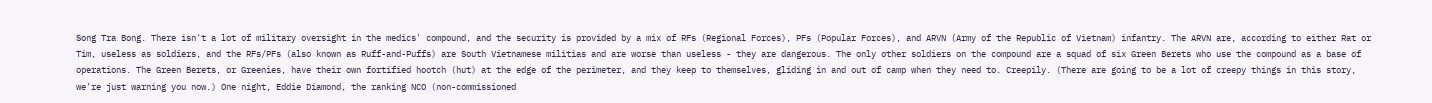Song Tra Bong. There isn't a lot of military oversight in the medics' compound, and the security is provided by a mix of RFs (Regional Forces), PFs (Popular Forces), and ARVN (Army of the Republic of Vietnam) infantry. The ARVN are, according to either Rat or Tim, useless as soldiers, and the RFs/PFs (also known as Ruff-and-Puffs) are South Vietnamese militias and are worse than useless - they are dangerous. The only other soldiers on the compound are a squad of six Green Berets who use the compound as a base of operations. The Green Berets, or Greenies, have their own fortified hootch (hut) at the edge of the perimeter, and they keep to themselves, gliding in and out of camp when they need to. Creepily. (There are going to be a lot of creepy things in this story, we're just warning you now.) One night, Eddie Diamond, the ranking NCO (non-commissioned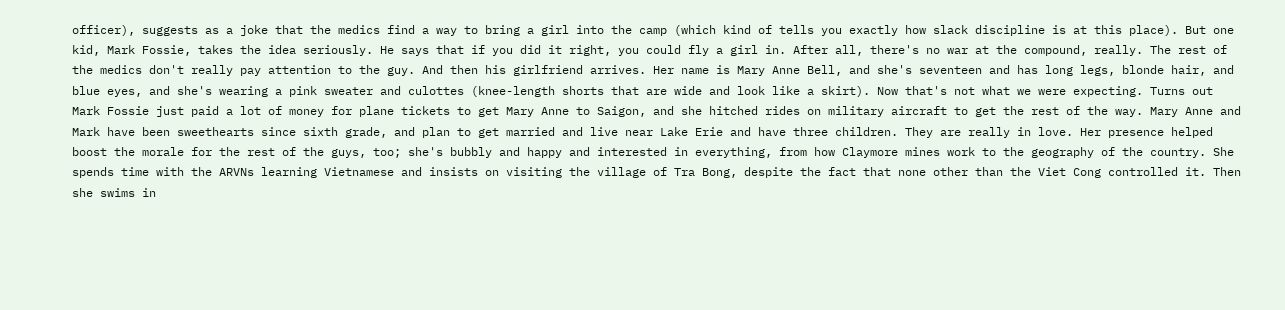officer), suggests as a joke that the medics find a way to bring a girl into the camp (which kind of tells you exactly how slack discipline is at this place). But one kid, Mark Fossie, takes the idea seriously. He says that if you did it right, you could fly a girl in. After all, there's no war at the compound, really. The rest of the medics don't really pay attention to the guy. And then his girlfriend arrives. Her name is Mary Anne Bell, and she's seventeen and has long legs, blonde hair, and blue eyes, and she's wearing a pink sweater and culottes (knee-length shorts that are wide and look like a skirt). Now that's not what we were expecting. Turns out Mark Fossie just paid a lot of money for plane tickets to get Mary Anne to Saigon, and she hitched rides on military aircraft to get the rest of the way. Mary Anne and Mark have been sweethearts since sixth grade, and plan to get married and live near Lake Erie and have three children. They are really in love. Her presence helped boost the morale for the rest of the guys, too; she's bubbly and happy and interested in everything, from how Claymore mines work to the geography of the country. She spends time with the ARVNs learning Vietnamese and insists on visiting the village of Tra Bong, despite the fact that none other than the Viet Cong controlled it. Then she swims in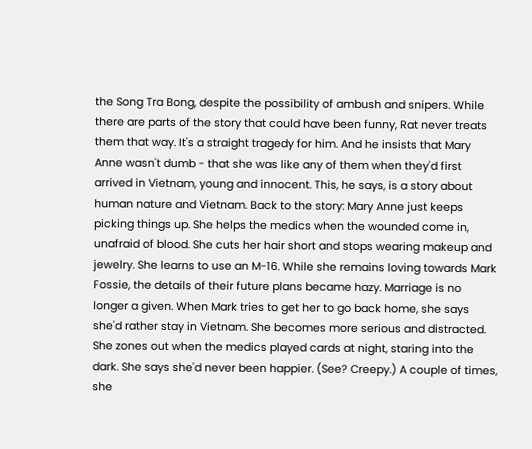the Song Tra Bong, despite the possibility of ambush and snipers. While there are parts of the story that could have been funny, Rat never treats them that way. It's a straight tragedy for him. And he insists that Mary Anne wasn't dumb - that she was like any of them when they'd first arrived in Vietnam, young and innocent. This, he says, is a story about human nature and Vietnam. Back to the story: Mary Anne just keeps picking things up. She helps the medics when the wounded come in, unafraid of blood. She cuts her hair short and stops wearing makeup and jewelry. She learns to use an M-16. While she remains loving towards Mark Fossie, the details of their future plans became hazy. Marriage is no longer a given. When Mark tries to get her to go back home, she says she'd rather stay in Vietnam. She becomes more serious and distracted. She zones out when the medics played cards at night, staring into the dark. She says she'd never been happier. (See? Creepy.) A couple of times, she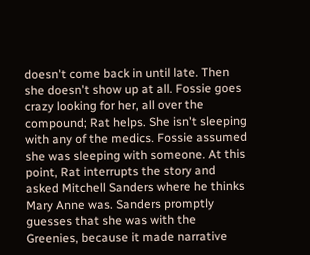doesn't come back in until late. Then she doesn't show up at all. Fossie goes crazy looking for her, all over the compound; Rat helps. She isn't sleeping with any of the medics. Fossie assumed she was sleeping with someone. At this point, Rat interrupts the story and asked Mitchell Sanders where he thinks Mary Anne was. Sanders promptly guesses that she was with the Greenies, because it made narrative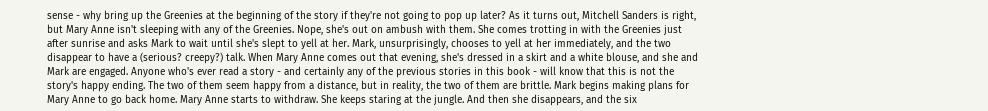sense - why bring up the Greenies at the beginning of the story if they're not going to pop up later? As it turns out, Mitchell Sanders is right, but Mary Anne isn't sleeping with any of the Greenies. Nope, she's out on ambush with them. She comes trotting in with the Greenies just after sunrise and asks Mark to wait until she's slept to yell at her. Mark, unsurprisingly, chooses to yell at her immediately, and the two disappear to have a (serious? creepy?) talk. When Mary Anne comes out that evening, she's dressed in a skirt and a white blouse, and she and Mark are engaged. Anyone who's ever read a story - and certainly any of the previous stories in this book - will know that this is not the story's happy ending. The two of them seem happy from a distance, but in reality, the two of them are brittle. Mark begins making plans for Mary Anne to go back home. Mary Anne starts to withdraw. She keeps staring at the jungle. And then she disappears, and the six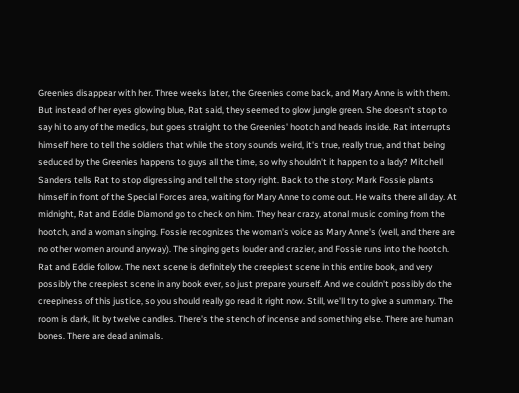Greenies disappear with her. Three weeks later, the Greenies come back, and Mary Anne is with them. But instead of her eyes glowing blue, Rat said, they seemed to glow jungle green. She doesn't stop to say hi to any of the medics, but goes straight to the Greenies' hootch and heads inside. Rat interrupts himself here to tell the soldiers that while the story sounds weird, it's true, really true, and that being seduced by the Greenies happens to guys all the time, so why shouldn't it happen to a lady? Mitchell Sanders tells Rat to stop digressing and tell the story right. Back to the story: Mark Fossie plants himself in front of the Special Forces area, waiting for Mary Anne to come out. He waits there all day. At midnight, Rat and Eddie Diamond go to check on him. They hear crazy, atonal music coming from the hootch, and a woman singing. Fossie recognizes the woman's voice as Mary Anne's (well, and there are no other women around anyway). The singing gets louder and crazier, and Fossie runs into the hootch. Rat and Eddie follow. The next scene is definitely the creepiest scene in this entire book, and very possibly the creepiest scene in any book ever, so just prepare yourself. And we couldn't possibly do the creepiness of this justice, so you should really go read it right now. Still, we'll try to give a summary. The room is dark, lit by twelve candles. There's the stench of incense and something else. There are human bones. There are dead animals.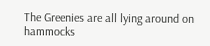The Greenies are all lying around on hammocks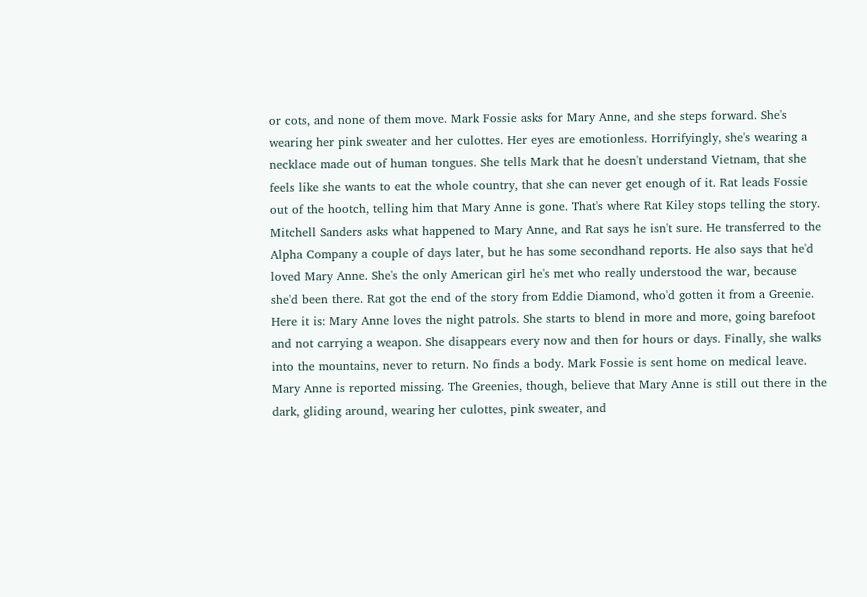or cots, and none of them move. Mark Fossie asks for Mary Anne, and she steps forward. She's wearing her pink sweater and her culottes. Her eyes are emotionless. Horrifyingly, she's wearing a necklace made out of human tongues. She tells Mark that he doesn't understand Vietnam, that she feels like she wants to eat the whole country, that she can never get enough of it. Rat leads Fossie out of the hootch, telling him that Mary Anne is gone. That's where Rat Kiley stops telling the story. Mitchell Sanders asks what happened to Mary Anne, and Rat says he isn't sure. He transferred to the Alpha Company a couple of days later, but he has some secondhand reports. He also says that he'd loved Mary Anne. She's the only American girl he's met who really understood the war, because she'd been there. Rat got the end of the story from Eddie Diamond, who'd gotten it from a Greenie. Here it is: Mary Anne loves the night patrols. She starts to blend in more and more, going barefoot and not carrying a weapon. She disappears every now and then for hours or days. Finally, she walks into the mountains, never to return. No finds a body. Mark Fossie is sent home on medical leave. Mary Anne is reported missing. The Greenies, though, believe that Mary Anne is still out there in the dark, gliding around, wearing her culottes, pink sweater, and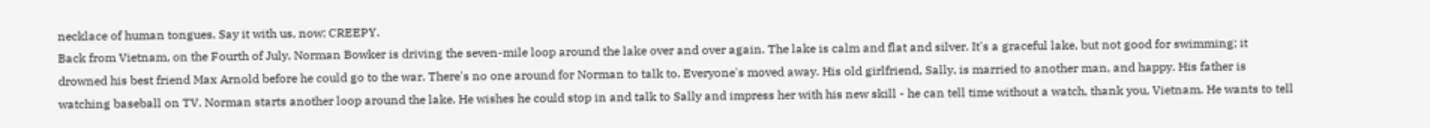necklace of human tongues. Say it with us, now: CREEPY.
Back from Vietnam, on the Fourth of July, Norman Bowker is driving the seven-mile loop around the lake over and over again. The lake is calm and flat and silver. It's a graceful lake, but not good for swimming; it drowned his best friend Max Arnold before he could go to the war. There's no one around for Norman to talk to. Everyone's moved away. His old girlfriend, Sally, is married to another man, and happy. His father is watching baseball on TV. Norman starts another loop around the lake. He wishes he could stop in and talk to Sally and impress her with his new skill - he can tell time without a watch, thank you, Vietnam. He wants to tell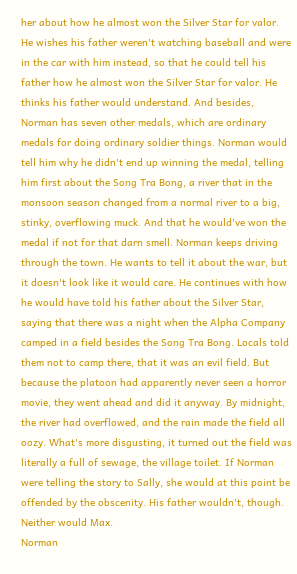her about how he almost won the Silver Star for valor. He wishes his father weren't watching baseball and were in the car with him instead, so that he could tell his father how he almost won the Silver Star for valor. He thinks his father would understand. And besides, Norman has seven other medals, which are ordinary medals for doing ordinary soldier things. Norman would tell him why he didn't end up winning the medal, telling him first about the Song Tra Bong, a river that in the monsoon season changed from a normal river to a big, stinky, overflowing muck. And that he would've won the medal if not for that darn smell. Norman keeps driving through the town. He wants to tell it about the war, but it doesn't look like it would care. He continues with how he would have told his father about the Silver Star, saying that there was a night when the Alpha Company camped in a field besides the Song Tra Bong. Locals told them not to camp there, that it was an evil field. But because the platoon had apparently never seen a horror movie, they went ahead and did it anyway. By midnight, the river had overflowed, and the rain made the field all oozy. What's more disgusting, it turned out the field was literally a full of sewage, the village toilet. If Norman were telling the story to Sally, she would at this point be offended by the obscenity. His father wouldn't, though. Neither would Max.
Norman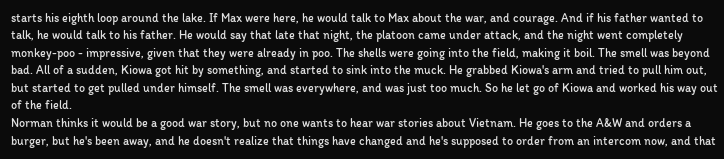starts his eighth loop around the lake. If Max were here, he would talk to Max about the war, and courage. And if his father wanted to talk, he would talk to his father. He would say that late that night, the platoon came under attack, and the night went completely monkey-poo - impressive, given that they were already in poo. The shells were going into the field, making it boil. The smell was beyond bad. All of a sudden, Kiowa got hit by something, and started to sink into the muck. He grabbed Kiowa's arm and tried to pull him out, but started to get pulled under himself. The smell was everywhere, and was just too much. So he let go of Kiowa and worked his way out of the field.
Norman thinks it would be a good war story, but no one wants to hear war stories about Vietnam. He goes to the A&W and orders a burger, but he's been away, and he doesn't realize that things have changed and he's supposed to order from an intercom now, and that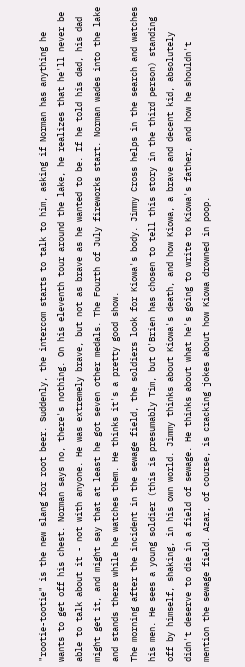"rootie-tootie" is the new slang for root beer. Suddenly, the intercom starts to talk to him, asking if Norman has anything he wants to get off his chest. Norman says no, there's nothing. On his eleventh tour around the lake, he realizes that he'll never be able to talk about it - not with anyone. He was extremely brave, but not as brave as he wanted to be. If he told his dad, his dad might get it, and might say that at least he got seven other medals. The Fourth of July fireworks start. Norman wades into the lake and stands there while he watches them. He thinks it's a pretty good show.
The morning after the incident in the sewage field, the soldiers look for Kiowa's body. Jimmy Cross helps in the search and watches his men. He sees a young soldier (this is presumably Tim, but O'Brien has chosen to tell this story in the third person) standing off by himself, shaking, in his own world. Jimmy thinks about Kiowa's death, and how Kiowa, a brave and decent kid, absolutely didn't deserve to die in a field of sewage. He thinks about what he's going to write to Kiowa's father, and how he shouldn't mention the sewage field. Azar, of course, is cracking jokes about how Kiowa drowned in poop.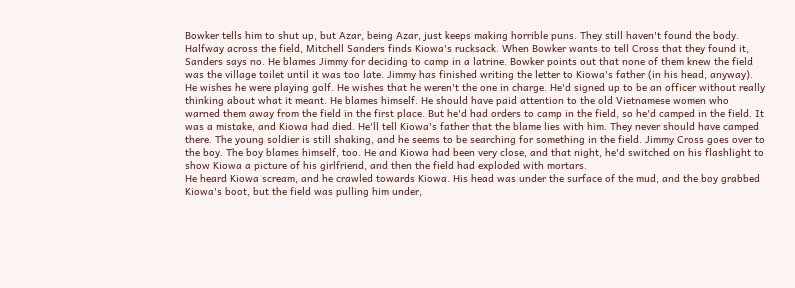Bowker tells him to shut up, but Azar, being Azar, just keeps making horrible puns. They still haven't found the body. Halfway across the field, Mitchell Sanders finds Kiowa's rucksack. When Bowker wants to tell Cross that they found it, Sanders says no. He blames Jimmy for deciding to camp in a latrine. Bowker points out that none of them knew the field was the village toilet until it was too late. Jimmy has finished writing the letter to Kiowa's father (in his head, anyway). He wishes he were playing golf. He wishes that he weren't the one in charge. He'd signed up to be an officer without really thinking about what it meant. He blames himself. He should have paid attention to the old Vietnamese women who warned them away from the field in the first place. But he'd had orders to camp in the field, so he'd camped in the field. It was a mistake, and Kiowa had died. He'll tell Kiowa's father that the blame lies with him. They never should have camped there. The young soldier is still shaking, and he seems to be searching for something in the field. Jimmy Cross goes over to the boy. The boy blames himself, too. He and Kiowa had been very close, and that night, he'd switched on his flashlight to show Kiowa a picture of his girlfriend, and then the field had exploded with mortars.
He heard Kiowa scream, and he crawled towards Kiowa. His head was under the surface of the mud, and the boy grabbed Kiowa's boot, but the field was pulling him under,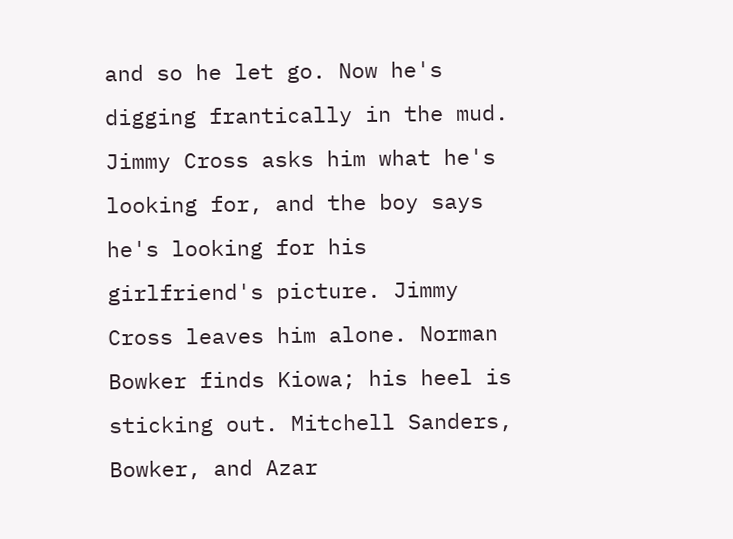and so he let go. Now he's digging frantically in the mud. Jimmy Cross asks him what he's looking for, and the boy says he's looking for his girlfriend's picture. Jimmy Cross leaves him alone. Norman Bowker finds Kiowa; his heel is sticking out. Mitchell Sanders, Bowker, and Azar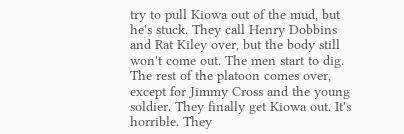try to pull Kiowa out of the mud, but he's stuck. They call Henry Dobbins and Rat Kiley over, but the body still won't come out. The men start to dig. The rest of the platoon comes over, except for Jimmy Cross and the young soldier. They finally get Kiowa out. It's horrible. They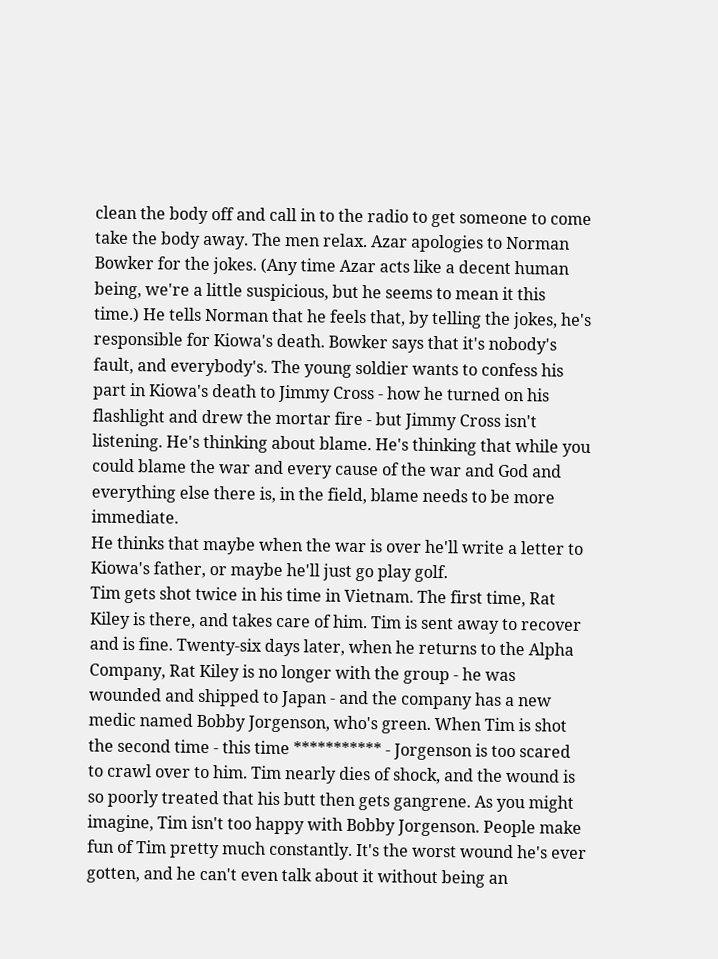clean the body off and call in to the radio to get someone to come take the body away. The men relax. Azar apologies to Norman Bowker for the jokes. (Any time Azar acts like a decent human being, we're a little suspicious, but he seems to mean it this time.) He tells Norman that he feels that, by telling the jokes, he's responsible for Kiowa's death. Bowker says that it's nobody's fault, and everybody's. The young soldier wants to confess his part in Kiowa's death to Jimmy Cross - how he turned on his flashlight and drew the mortar fire - but Jimmy Cross isn't listening. He's thinking about blame. He's thinking that while you could blame the war and every cause of the war and God and everything else there is, in the field, blame needs to be more immediate.
He thinks that maybe when the war is over he'll write a letter to Kiowa's father, or maybe he'll just go play golf.
Tim gets shot twice in his time in Vietnam. The first time, Rat Kiley is there, and takes care of him. Tim is sent away to recover and is fine. Twenty-six days later, when he returns to the Alpha Company, Rat Kiley is no longer with the group - he was wounded and shipped to Japan - and the company has a new medic named Bobby Jorgenson, who's green. When Tim is shot the second time - this time *********** - Jorgenson is too scared to crawl over to him. Tim nearly dies of shock, and the wound is so poorly treated that his butt then gets gangrene. As you might imagine, Tim isn't too happy with Bobby Jorgenson. People make fun of Tim pretty much constantly. It's the worst wound he's ever gotten, and he can't even talk about it without being an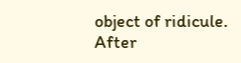object of ridicule. After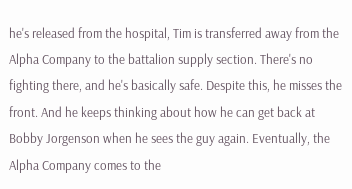he's released from the hospital, Tim is transferred away from the Alpha Company to the battalion supply section. There's no fighting there, and he's basically safe. Despite this, he misses the front. And he keeps thinking about how he can get back at Bobby Jorgenson when he sees the guy again. Eventually, the Alpha Company comes to the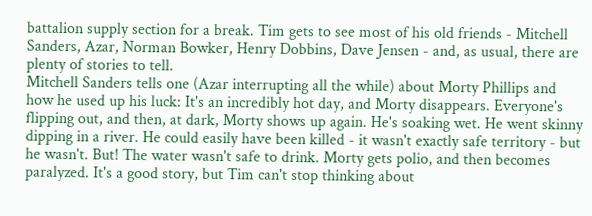battalion supply section for a break. Tim gets to see most of his old friends - Mitchell Sanders, Azar, Norman Bowker, Henry Dobbins, Dave Jensen - and, as usual, there are plenty of stories to tell.
Mitchell Sanders tells one (Azar interrupting all the while) about Morty Phillips and how he used up his luck: It's an incredibly hot day, and Morty disappears. Everyone's flipping out, and then, at dark, Morty shows up again. He's soaking wet. He went skinny dipping in a river. He could easily have been killed - it wasn't exactly safe territory - but he wasn't. But! The water wasn't safe to drink. Morty gets polio, and then becomes paralyzed. It's a good story, but Tim can't stop thinking about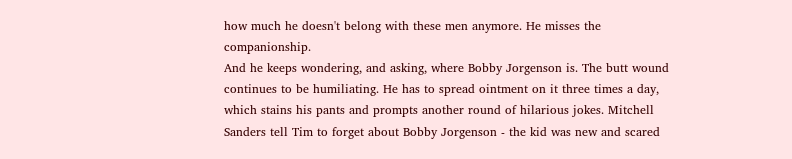how much he doesn't belong with these men anymore. He misses the companionship.
And he keeps wondering, and asking, where Bobby Jorgenson is. The butt wound continues to be humiliating. He has to spread ointment on it three times a day, which stains his pants and prompts another round of hilarious jokes. Mitchell Sanders tell Tim to forget about Bobby Jorgenson - the kid was new and scared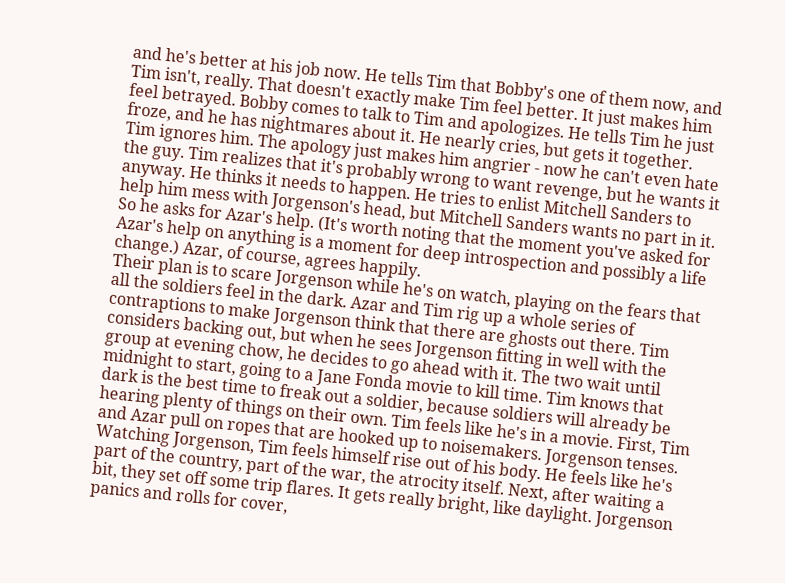and he's better at his job now. He tells Tim that Bobby's one of them now, and Tim isn't, really. That doesn't exactly make Tim feel better. It just makes him feel betrayed. Bobby comes to talk to Tim and apologizes. He tells Tim he just froze, and he has nightmares about it. He nearly cries, but gets it together. Tim ignores him. The apology just makes him angrier - now he can't even hate the guy. Tim realizes that it's probably wrong to want revenge, but he wants it anyway. He thinks it needs to happen. He tries to enlist Mitchell Sanders to help him mess with Jorgenson's head, but Mitchell Sanders wants no part in it. So he asks for Azar's help. (It's worth noting that the moment you've asked for Azar's help on anything is a moment for deep introspection and possibly a life change.) Azar, of course, agrees happily.
Their plan is to scare Jorgenson while he's on watch, playing on the fears that all the soldiers feel in the dark. Azar and Tim rig up a whole series of contraptions to make Jorgenson think that there are ghosts out there. Tim considers backing out, but when he sees Jorgenson fitting in well with the group at evening chow, he decides to go ahead with it. The two wait until midnight to start, going to a Jane Fonda movie to kill time. Tim knows that dark is the best time to freak out a soldier, because soldiers will already be hearing plenty of things on their own. Tim feels like he's in a movie. First, Tim and Azar pull on ropes that are hooked up to noisemakers. Jorgenson tenses. Watching Jorgenson, Tim feels himself rise out of his body. He feels like he's part of the country, part of the war, the atrocity itself. Next, after waiting a bit, they set off some trip flares. It gets really bright, like daylight. Jorgenson panics and rolls for cover,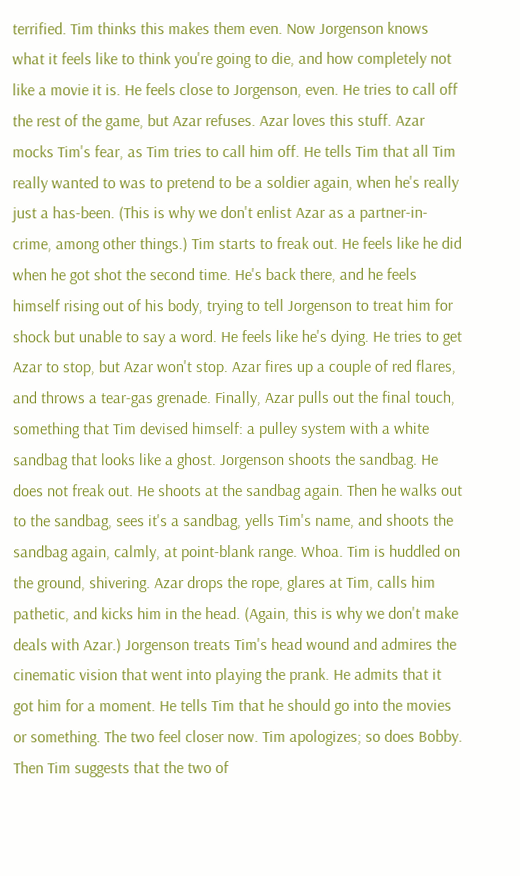terrified. Tim thinks this makes them even. Now Jorgenson knows what it feels like to think you're going to die, and how completely not like a movie it is. He feels close to Jorgenson, even. He tries to call off the rest of the game, but Azar refuses. Azar loves this stuff. Azar mocks Tim's fear, as Tim tries to call him off. He tells Tim that all Tim really wanted to was to pretend to be a soldier again, when he's really just a has-been. (This is why we don't enlist Azar as a partner-in-crime, among other things.) Tim starts to freak out. He feels like he did when he got shot the second time. He's back there, and he feels himself rising out of his body, trying to tell Jorgenson to treat him for shock but unable to say a word. He feels like he's dying. He tries to get Azar to stop, but Azar won't stop. Azar fires up a couple of red flares, and throws a tear-gas grenade. Finally, Azar pulls out the final touch, something that Tim devised himself: a pulley system with a white sandbag that looks like a ghost. Jorgenson shoots the sandbag. He does not freak out. He shoots at the sandbag again. Then he walks out to the sandbag, sees it's a sandbag, yells Tim's name, and shoots the sandbag again, calmly, at point-blank range. Whoa. Tim is huddled on the ground, shivering. Azar drops the rope, glares at Tim, calls him pathetic, and kicks him in the head. (Again, this is why we don't make deals with Azar.) Jorgenson treats Tim's head wound and admires the cinematic vision that went into playing the prank. He admits that it got him for a moment. He tells Tim that he should go into the movies or something. The two feel closer now. Tim apologizes; so does Bobby. Then Tim suggests that the two of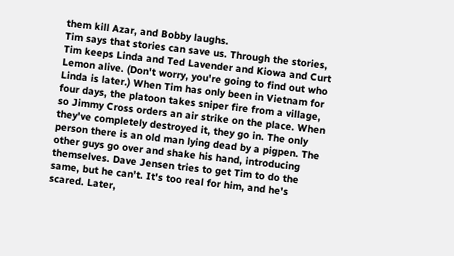them kill Azar, and Bobby laughs.
Tim says that stories can save us. Through the stories, Tim keeps Linda and Ted Lavender and Kiowa and Curt Lemon alive. (Don't worry, you're going to find out who Linda is later.) When Tim has only been in Vietnam for four days, the platoon takes sniper fire from a village, so Jimmy Cross orders an air strike on the place. When they've completely destroyed it, they go in. The only person there is an old man lying dead by a pigpen. The other guys go over and shake his hand, introducing themselves. Dave Jensen tries to get Tim to do the same, but he can't. It's too real for him, and he's scared. Later,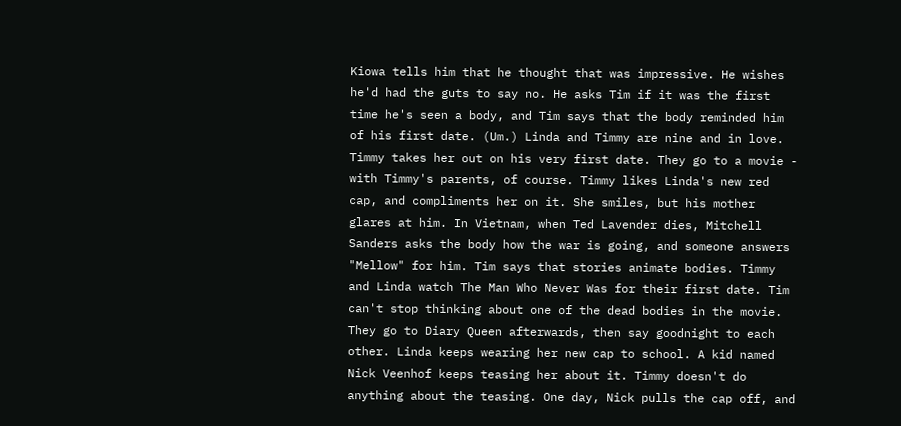Kiowa tells him that he thought that was impressive. He wishes he'd had the guts to say no. He asks Tim if it was the first time he's seen a body, and Tim says that the body reminded him of his first date. (Um.) Linda and Timmy are nine and in love. Timmy takes her out on his very first date. They go to a movie - with Timmy's parents, of course. Timmy likes Linda's new red cap, and compliments her on it. She smiles, but his mother glares at him. In Vietnam, when Ted Lavender dies, Mitchell Sanders asks the body how the war is going, and someone answers "Mellow" for him. Tim says that stories animate bodies. Timmy and Linda watch The Man Who Never Was for their first date. Tim can't stop thinking about one of the dead bodies in the movie. They go to Diary Queen afterwards, then say goodnight to each other. Linda keeps wearing her new cap to school. A kid named Nick Veenhof keeps teasing her about it. Timmy doesn't do anything about the teasing. One day, Nick pulls the cap off, and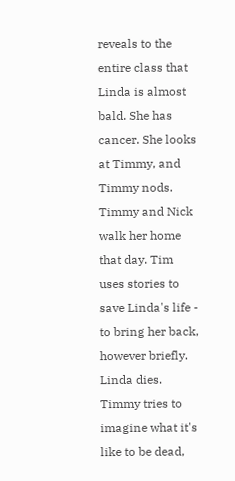reveals to the entire class that Linda is almost bald. She has cancer. She looks at Timmy, and Timmy nods. Timmy and Nick walk her home that day. Tim uses stories to save Linda's life - to bring her back, however briefly. Linda dies. Timmy tries to imagine what it's like to be dead,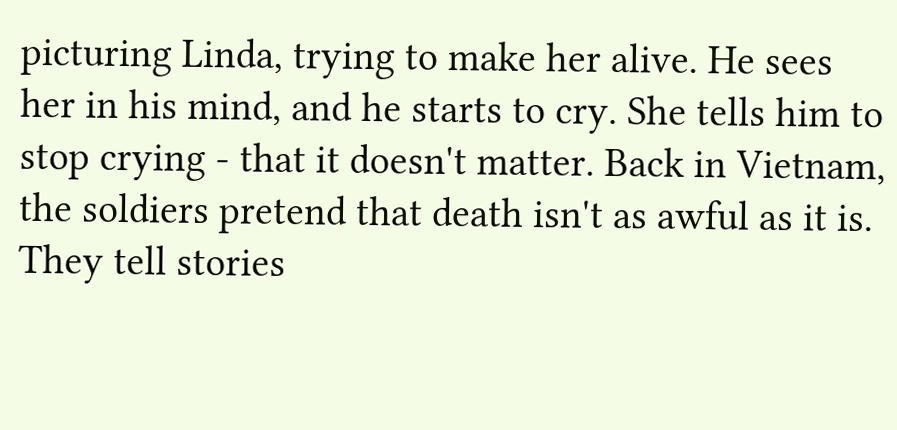picturing Linda, trying to make her alive. He sees her in his mind, and he starts to cry. She tells him to stop crying - that it doesn't matter. Back in Vietnam, the soldiers pretend that death isn't as awful as it is. They tell stories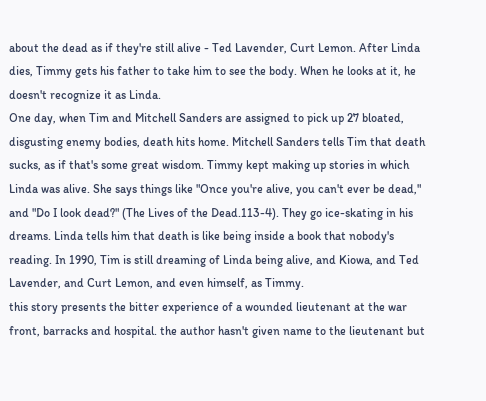about the dead as if they're still alive - Ted Lavender, Curt Lemon. After Linda dies, Timmy gets his father to take him to see the body. When he looks at it, he doesn't recognize it as Linda.
One day, when Tim and Mitchell Sanders are assigned to pick up 27 bloated, disgusting enemy bodies, death hits home. Mitchell Sanders tells Tim that death sucks, as if that's some great wisdom. Timmy kept making up stories in which Linda was alive. She says things like "Once you're alive, you can't ever be dead," and "Do I look dead?" (The Lives of the Dead.113-4). They go ice-skating in his dreams. Linda tells him that death is like being inside a book that nobody's reading. In 1990, Tim is still dreaming of Linda being alive, and Kiowa, and Ted Lavender, and Curt Lemon, and even himself, as Timmy.
this story presents the bitter experience of a wounded lieutenant at the war front, barracks and hospital. the author hasn't given name to the lieutenant but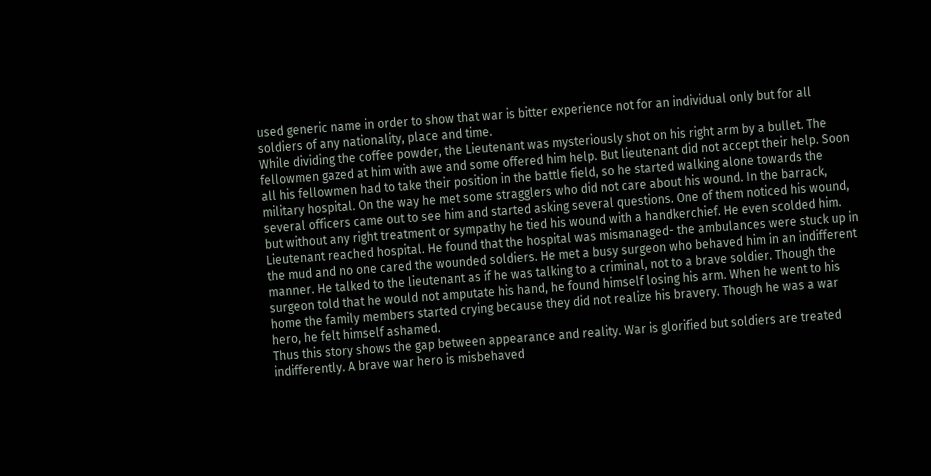used generic name in order to show that war is bitter experience not for an individual only but for all soldiers of any nationality, place and time.
While dividing the coffee powder, the Lieutenant was mysteriously shot on his right arm by a bullet. The fellowmen gazed at him with awe and some offered him help. But lieutenant did not accept their help. Soon all his fellowmen had to take their position in the battle field, so he started walking alone towards the military hospital. On the way he met some stragglers who did not care about his wound. In the barrack, several officers came out to see him and started asking several questions. One of them noticed his wound, but without any right treatment or sympathy he tied his wound with a handkerchief. He even scolded him. Lieutenant reached hospital. He found that the hospital was mismanaged- the ambulances were stuck up in the mud and no one cared the wounded soldiers. He met a busy surgeon who behaved him in an indifferent manner. He talked to the lieutenant as if he was talking to a criminal, not to a brave soldier. Though the surgeon told that he would not amputate his hand, he found himself losing his arm. When he went to his home the family members started crying because they did not realize his bravery. Though he was a war hero, he felt himself ashamed.
Thus this story shows the gap between appearance and reality. War is glorified but soldiers are treated indifferently. A brave war hero is misbehaved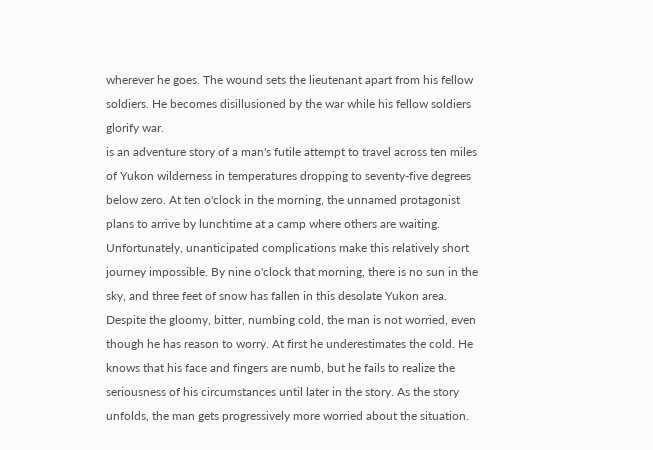wherever he goes. The wound sets the lieutenant apart from his fellow soldiers. He becomes disillusioned by the war while his fellow soldiers glorify war.
is an adventure story of a man's futile attempt to travel across ten miles of Yukon wilderness in temperatures dropping to seventy-five degrees below zero. At ten o'clock in the morning, the unnamed protagonist plans to arrive by lunchtime at a camp where others are waiting. Unfortunately, unanticipated complications make this relatively short journey impossible. By nine o'clock that morning, there is no sun in the sky, and three feet of snow has fallen in this desolate Yukon area. Despite the gloomy, bitter, numbing cold, the man is not worried, even though he has reason to worry. At first he underestimates the cold. He knows that his face and fingers are numb, but he fails to realize the seriousness of his circumstances until later in the story. As the story unfolds, the man gets progressively more worried about the situation.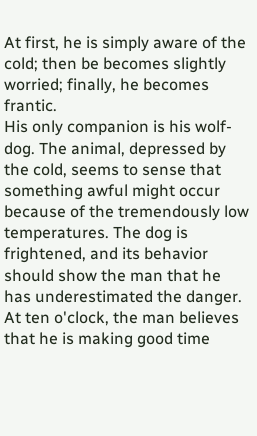At first, he is simply aware of the cold; then be becomes slightly worried; finally, he becomes frantic.
His only companion is his wolf-dog. The animal, depressed by the cold, seems to sense that something awful might occur because of the tremendously low temperatures. The dog is frightened, and its behavior should show the man that he has underestimated the danger.
At ten o'clock, the man believes that he is making good time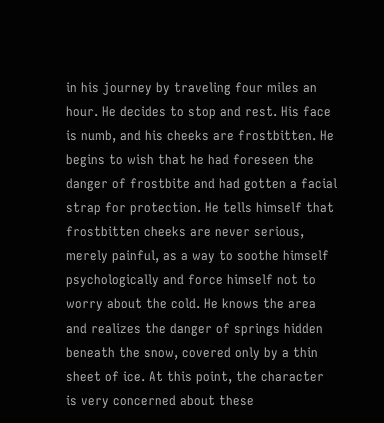in his journey by traveling four miles an hour. He decides to stop and rest. His face is numb, and his cheeks are frostbitten. He begins to wish that he had foreseen the danger of frostbite and had gotten a facial strap for protection. He tells himself that frostbitten cheeks are never serious, merely painful, as a way to soothe himself psychologically and force himself not to worry about the cold. He knows the area and realizes the danger of springs hidden beneath the snow, covered only by a thin sheet of ice. At this point, the character is very concerned about these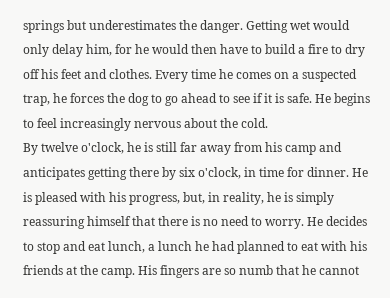springs but underestimates the danger. Getting wet would only delay him, for he would then have to build a fire to dry off his feet and clothes. Every time he comes on a suspected trap, he forces the dog to go ahead to see if it is safe. He begins to feel increasingly nervous about the cold.
By twelve o'clock, he is still far away from his camp and anticipates getting there by six o'clock, in time for dinner. He is pleased with his progress, but, in reality, he is simply reassuring himself that there is no need to worry. He decides to stop and eat lunch, a lunch he had planned to eat with his friends at the camp. His fingers are so numb that he cannot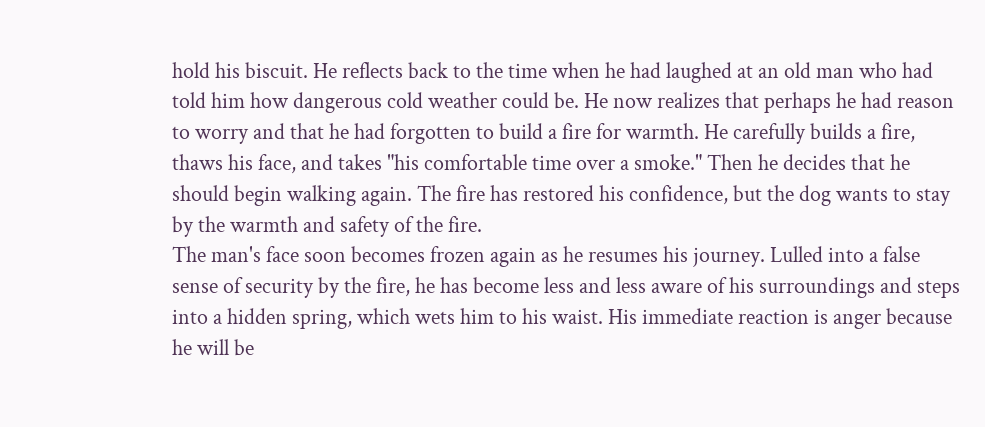hold his biscuit. He reflects back to the time when he had laughed at an old man who had told him how dangerous cold weather could be. He now realizes that perhaps he had reason to worry and that he had forgotten to build a fire for warmth. He carefully builds a fire, thaws his face, and takes "his comfortable time over a smoke." Then he decides that he should begin walking again. The fire has restored his confidence, but the dog wants to stay by the warmth and safety of the fire.
The man's face soon becomes frozen again as he resumes his journey. Lulled into a false sense of security by the fire, he has become less and less aware of his surroundings and steps into a hidden spring, which wets him to his waist. His immediate reaction is anger because he will be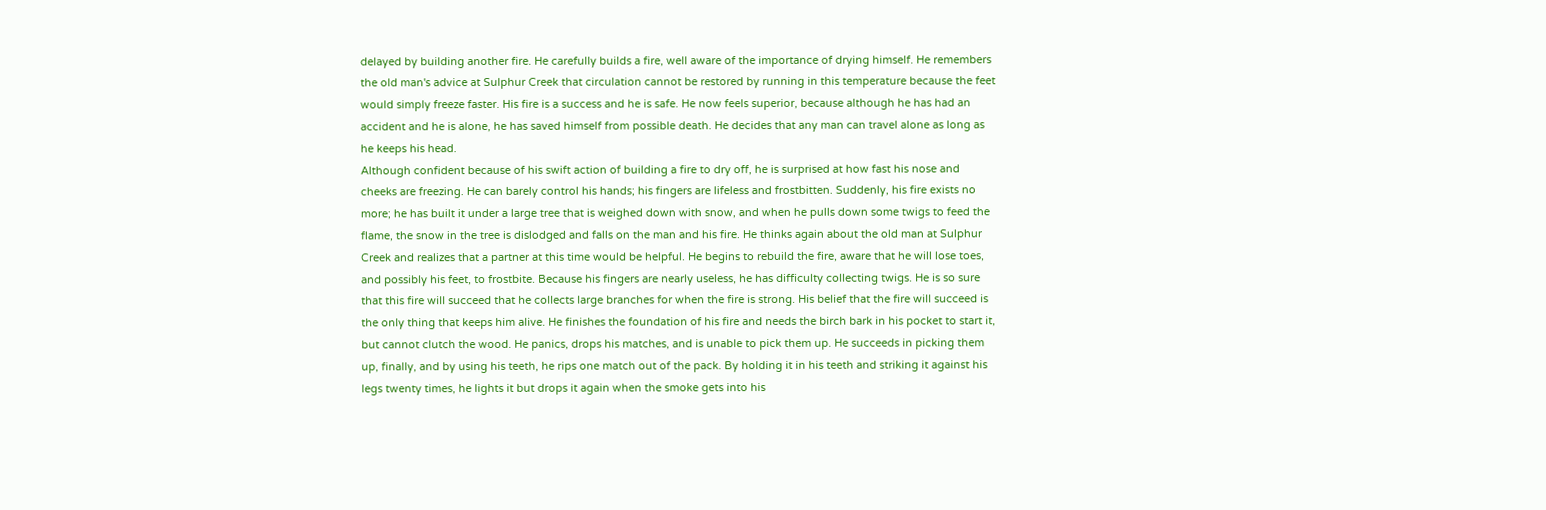delayed by building another fire. He carefully builds a fire, well aware of the importance of drying himself. He remembers the old man's advice at Sulphur Creek that circulation cannot be restored by running in this temperature because the feet would simply freeze faster. His fire is a success and he is safe. He now feels superior, because although he has had an accident and he is alone, he has saved himself from possible death. He decides that any man can travel alone as long as he keeps his head.
Although confident because of his swift action of building a fire to dry off, he is surprised at how fast his nose and cheeks are freezing. He can barely control his hands; his fingers are lifeless and frostbitten. Suddenly, his fire exists no more; he has built it under a large tree that is weighed down with snow, and when he pulls down some twigs to feed the flame, the snow in the tree is dislodged and falls on the man and his fire. He thinks again about the old man at Sulphur Creek and realizes that a partner at this time would be helpful. He begins to rebuild the fire, aware that he will lose toes, and possibly his feet, to frostbite. Because his fingers are nearly useless, he has difficulty collecting twigs. He is so sure that this fire will succeed that he collects large branches for when the fire is strong. His belief that the fire will succeed is the only thing that keeps him alive. He finishes the foundation of his fire and needs the birch bark in his pocket to start it, but cannot clutch the wood. He panics, drops his matches, and is unable to pick them up. He succeeds in picking them up, finally, and by using his teeth, he rips one match out of the pack. By holding it in his teeth and striking it against his legs twenty times, he lights it but drops it again when the smoke gets into his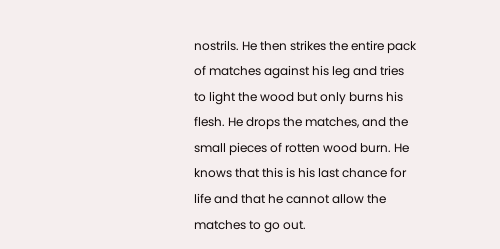nostrils. He then strikes the entire pack of matches against his leg and tries to light the wood but only burns his flesh. He drops the matches, and the small pieces of rotten wood burn. He knows that this is his last chance for life and that he cannot allow the matches to go out.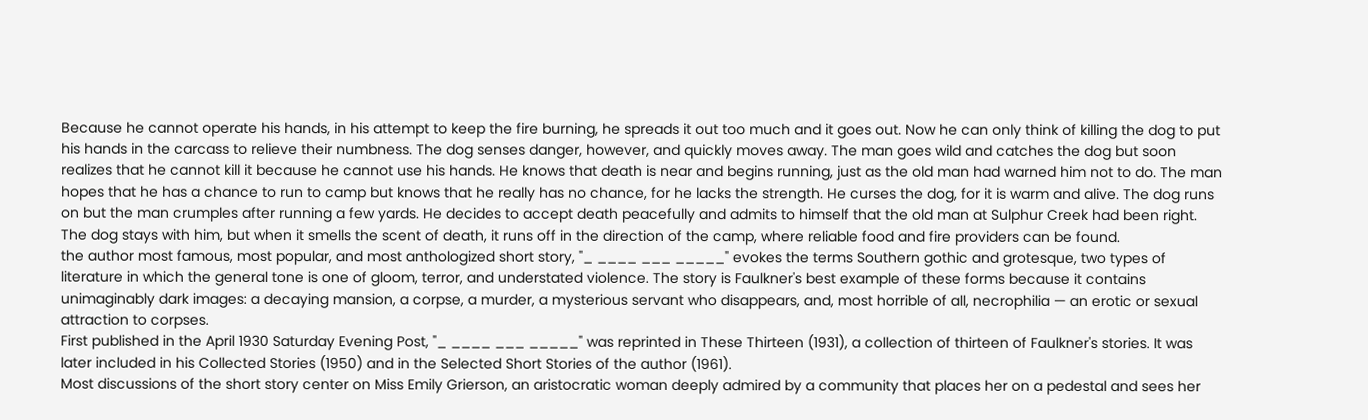Because he cannot operate his hands, in his attempt to keep the fire burning, he spreads it out too much and it goes out. Now he can only think of killing the dog to put his hands in the carcass to relieve their numbness. The dog senses danger, however, and quickly moves away. The man goes wild and catches the dog but soon realizes that he cannot kill it because he cannot use his hands. He knows that death is near and begins running, just as the old man had warned him not to do. The man hopes that he has a chance to run to camp but knows that he really has no chance, for he lacks the strength. He curses the dog, for it is warm and alive. The dog runs on but the man crumples after running a few yards. He decides to accept death peacefully and admits to himself that the old man at Sulphur Creek had been right. The dog stays with him, but when it smells the scent of death, it runs off in the direction of the camp, where reliable food and fire providers can be found.
the author most famous, most popular, and most anthologized short story, "_ ____ ___ _____" evokes the terms Southern gothic and grotesque, two types of literature in which the general tone is one of gloom, terror, and understated violence. The story is Faulkner's best example of these forms because it contains unimaginably dark images: a decaying mansion, a corpse, a murder, a mysterious servant who disappears, and, most horrible of all, necrophilia — an erotic or sexual attraction to corpses.
First published in the April 1930 Saturday Evening Post, "_ ____ ___ _____" was reprinted in These Thirteen (1931), a collection of thirteen of Faulkner's stories. It was later included in his Collected Stories (1950) and in the Selected Short Stories of the author (1961).
Most discussions of the short story center on Miss Emily Grierson, an aristocratic woman deeply admired by a community that places her on a pedestal and sees her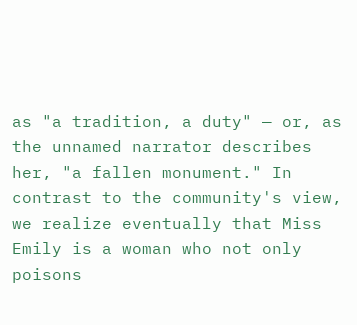as "a tradition, a duty" — or, as the unnamed narrator describes her, "a fallen monument." In contrast to the community's view, we realize eventually that Miss Emily is a woman who not only poisons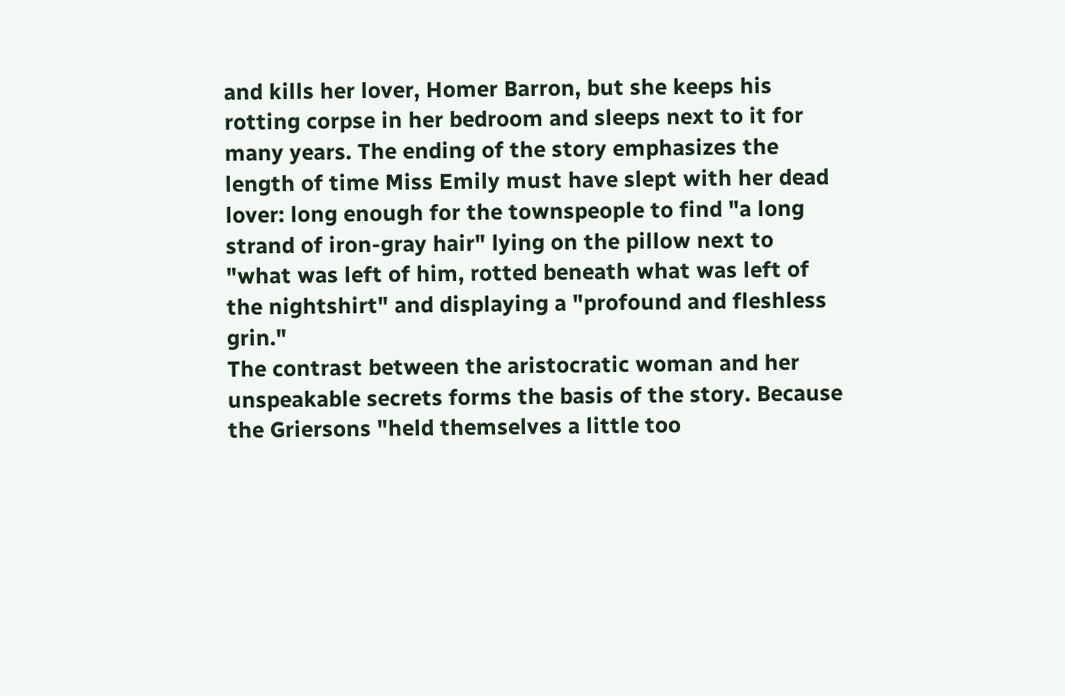and kills her lover, Homer Barron, but she keeps his rotting corpse in her bedroom and sleeps next to it for many years. The ending of the story emphasizes the length of time Miss Emily must have slept with her dead lover: long enough for the townspeople to find "a long strand of iron-gray hair" lying on the pillow next to "what was left of him, rotted beneath what was left of the nightshirt" and displaying a "profound and fleshless grin."
The contrast between the aristocratic woman and her unspeakable secrets forms the basis of the story. Because the Griersons "held themselves a little too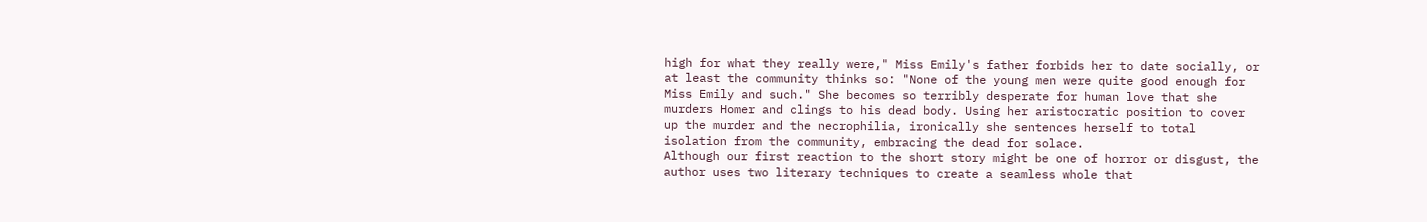high for what they really were," Miss Emily's father forbids her to date socially, or at least the community thinks so: "None of the young men were quite good enough for Miss Emily and such." She becomes so terribly desperate for human love that she murders Homer and clings to his dead body. Using her aristocratic position to cover up the murder and the necrophilia, ironically she sentences herself to total isolation from the community, embracing the dead for solace.
Although our first reaction to the short story might be one of horror or disgust, the author uses two literary techniques to create a seamless whole that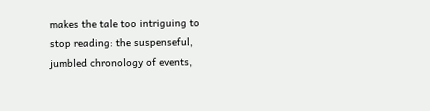makes the tale too intriguing to stop reading: the suspenseful, jumbled chronology of events,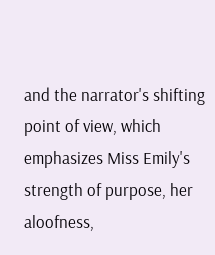and the narrator's shifting point of view, which emphasizes Miss Emily's strength of purpose, her aloofness,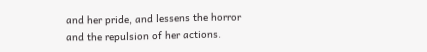and her pride, and lessens the horror and the repulsion of her actions.